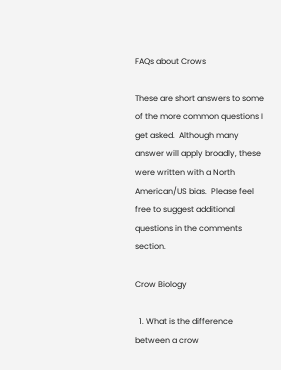FAQs about Crows

These are short answers to some of the more common questions I get asked.  Although many answer will apply broadly, these were written with a North American/US bias.  Please feel free to suggest additional questions in the comments section.

Crow Biology

  1. What is the difference between a crow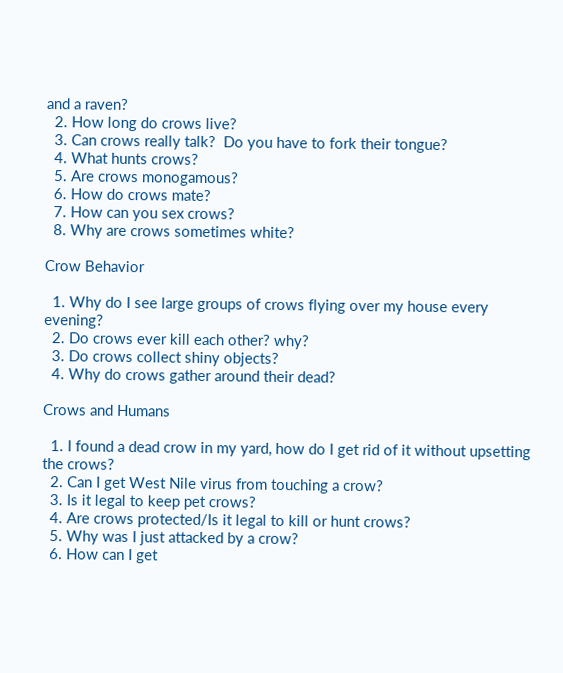and a raven?
  2. How long do crows live?
  3. Can crows really talk?  Do you have to fork their tongue?
  4. What hunts crows?
  5. Are crows monogamous?
  6. How do crows mate?
  7. How can you sex crows?
  8. Why are crows sometimes white?

Crow Behavior

  1. Why do I see large groups of crows flying over my house every evening?
  2. Do crows ever kill each other? why?
  3. Do crows collect shiny objects?
  4. Why do crows gather around their dead?

Crows and Humans

  1. I found a dead crow in my yard, how do I get rid of it without upsetting the crows?
  2. Can I get West Nile virus from touching a crow?
  3. Is it legal to keep pet crows?
  4. Are crows protected/Is it legal to kill or hunt crows?
  5. Why was I just attacked by a crow?
  6. How can I get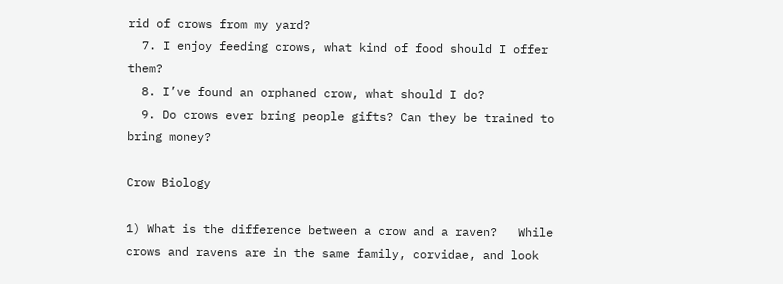rid of crows from my yard?
  7. I enjoy feeding crows, what kind of food should I offer them?
  8. I’ve found an orphaned crow, what should I do?
  9. Do crows ever bring people gifts? Can they be trained to bring money?

Crow Biology

1) What is the difference between a crow and a raven?   While crows and ravens are in the same family, corvidae, and look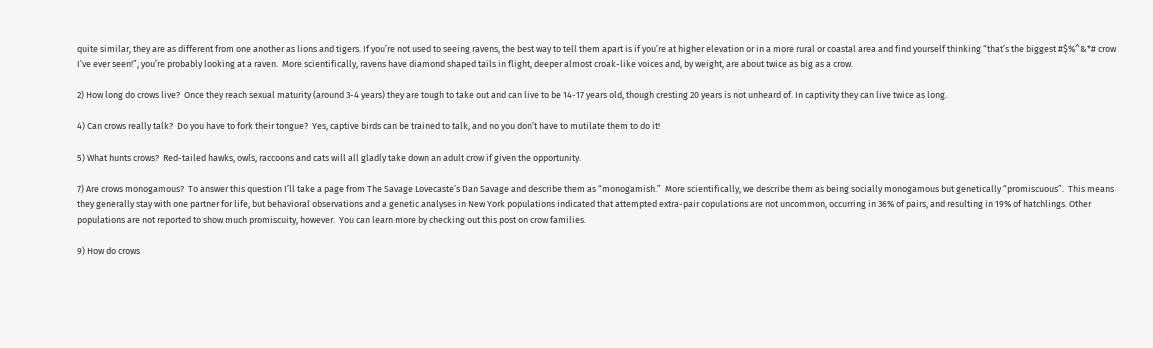quite similar, they are as different from one another as lions and tigers. If you’re not used to seeing ravens, the best way to tell them apart is if you’re at higher elevation or in a more rural or coastal area and find yourself thinking “that’s the biggest #$%^&*# crow I’ve ever seen!”, you’re probably looking at a raven.  More scientifically, ravens have diamond shaped tails in flight, deeper almost croak-like voices and, by weight, are about twice as big as a crow.

2) How long do crows live?  Once they reach sexual maturity (around 3-4 years) they are tough to take out and can live to be 14-17 years old, though cresting 20 years is not unheard of. In captivity they can live twice as long.

4) Can crows really talk?  Do you have to fork their tongue?  Yes, captive birds can be trained to talk, and no you don’t have to mutilate them to do it!

5) What hunts crows?  Red-tailed hawks, owls, raccoons and cats will all gladly take down an adult crow if given the opportunity.

7) Are crows monogamous?  To answer this question I’ll take a page from The Savage Lovecaste’s Dan Savage and describe them as “monogamish.”  More scientifically, we describe them as being socially monogamous but genetically “promiscuous”.  This means they generally stay with one partner for life, but behavioral observations and a genetic analyses in New York populations indicated that attempted extra-pair copulations are not uncommon, occurring in 36% of pairs, and resulting in 19% of hatchlings. Other populations are not reported to show much promiscuity, however.  You can learn more by checking out this post on crow families.

9) How do crows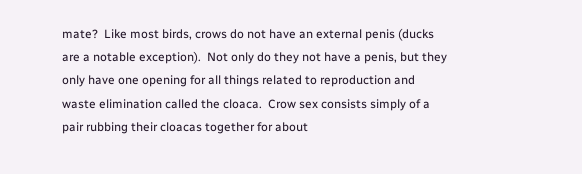mate?  Like most birds, crows do not have an external penis (ducks are a notable exception).  Not only do they not have a penis, but they only have one opening for all things related to reproduction and waste elimination called the cloaca.  Crow sex consists simply of a pair rubbing their cloacas together for about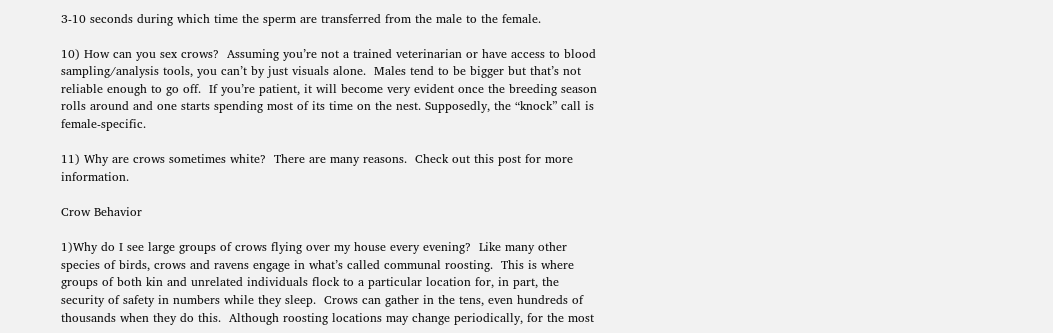3-10 seconds during which time the sperm are transferred from the male to the female.

10) How can you sex crows?  Assuming you’re not a trained veterinarian or have access to blood sampling/analysis tools, you can’t by just visuals alone.  Males tend to be bigger but that’s not reliable enough to go off.  If you’re patient, it will become very evident once the breeding season rolls around and one starts spending most of its time on the nest. Supposedly, the “knock” call is female-specific.

11) Why are crows sometimes white?  There are many reasons.  Check out this post for more information.

Crow Behavior

1)Why do I see large groups of crows flying over my house every evening?  Like many other species of birds, crows and ravens engage in what’s called communal roosting.  This is where groups of both kin and unrelated individuals flock to a particular location for, in part, the security of safety in numbers while they sleep.  Crows can gather in the tens, even hundreds of thousands when they do this.  Although roosting locations may change periodically, for the most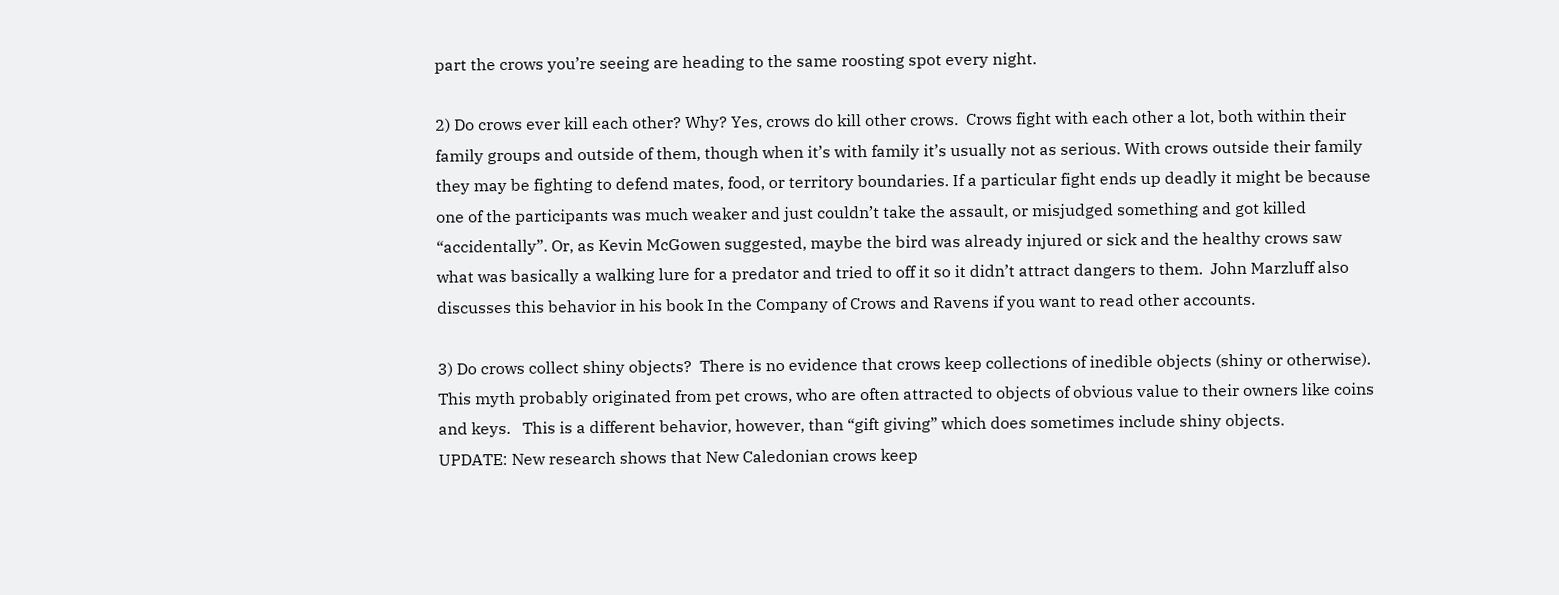part the crows you’re seeing are heading to the same roosting spot every night.

2) Do crows ever kill each other? Why? Yes, crows do kill other crows.  Crows fight with each other a lot, both within their family groups and outside of them, though when it’s with family it’s usually not as serious. With crows outside their family they may be fighting to defend mates, food, or territory boundaries. If a particular fight ends up deadly it might be because one of the participants was much weaker and just couldn’t take the assault, or misjudged something and got killed “accidentally”. Or, as Kevin McGowen suggested, maybe the bird was already injured or sick and the healthy crows saw what was basically a walking lure for a predator and tried to off it so it didn’t attract dangers to them.  John Marzluff also discusses this behavior in his book In the Company of Crows and Ravens if you want to read other accounts.

3) Do crows collect shiny objects?  There is no evidence that crows keep collections of inedible objects (shiny or otherwise).  This myth probably originated from pet crows, who are often attracted to objects of obvious value to their owners like coins and keys.   This is a different behavior, however, than “gift giving” which does sometimes include shiny objects.
UPDATE: New research shows that New Caledonian crows keep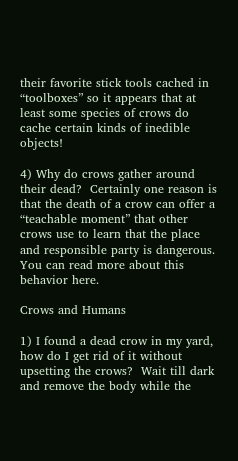their favorite stick tools cached in “toolboxes” so it appears that at least some species of crows do cache certain kinds of inedible objects!

4) Why do crows gather around their dead?  Certainly one reason is that the death of a crow can offer a “teachable moment” that other crows use to learn that the place and responsible party is dangerous.  You can read more about this behavior here.

Crows and Humans

1) I found a dead crow in my yard, how do I get rid of it without upsetting the crows?  Wait till dark and remove the body while the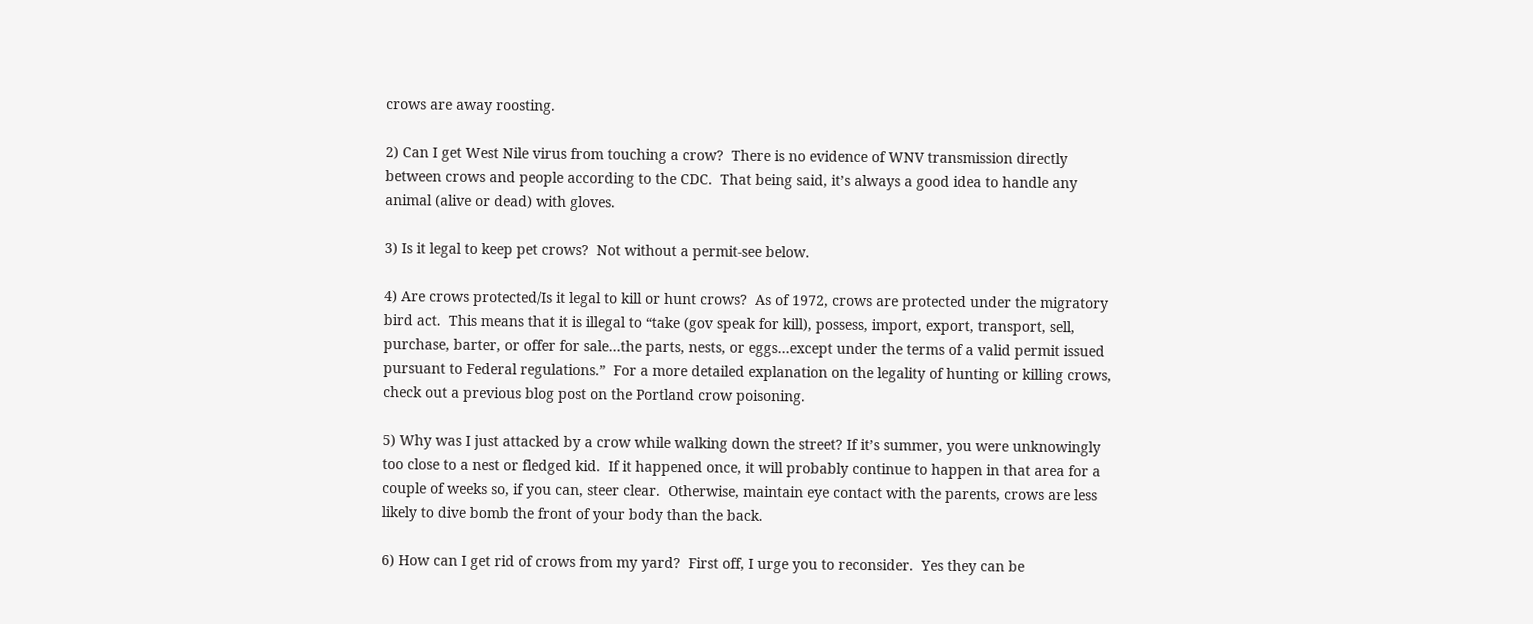crows are away roosting.

2) Can I get West Nile virus from touching a crow?  There is no evidence of WNV transmission directly between crows and people according to the CDC.  That being said, it’s always a good idea to handle any animal (alive or dead) with gloves.

3) Is it legal to keep pet crows?  Not without a permit-see below.

4) Are crows protected/Is it legal to kill or hunt crows?  As of 1972, crows are protected under the migratory bird act.  This means that it is illegal to “take (gov speak for kill), possess, import, export, transport, sell, purchase, barter, or offer for sale…the parts, nests, or eggs…except under the terms of a valid permit issued pursuant to Federal regulations.”  For a more detailed explanation on the legality of hunting or killing crows, check out a previous blog post on the Portland crow poisoning.

5) Why was I just attacked by a crow while walking down the street? If it’s summer, you were unknowingly too close to a nest or fledged kid.  If it happened once, it will probably continue to happen in that area for a couple of weeks so, if you can, steer clear.  Otherwise, maintain eye contact with the parents, crows are less likely to dive bomb the front of your body than the back.

6) How can I get rid of crows from my yard?  First off, I urge you to reconsider.  Yes they can be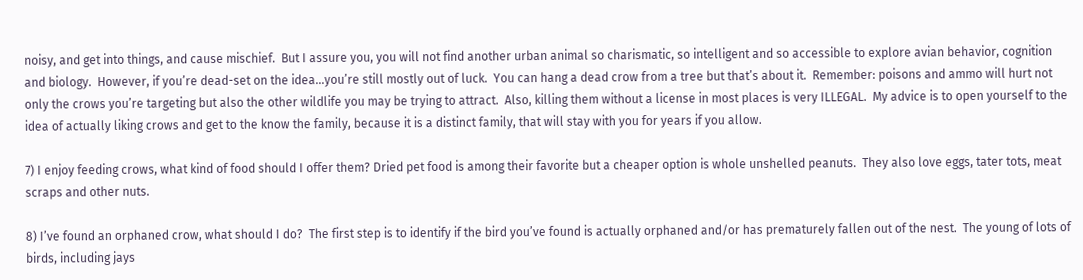noisy, and get into things, and cause mischief.  But I assure you, you will not find another urban animal so charismatic, so intelligent and so accessible to explore avian behavior, cognition and biology.  However, if you’re dead-set on the idea…you’re still mostly out of luck.  You can hang a dead crow from a tree but that’s about it.  Remember: poisons and ammo will hurt not only the crows you’re targeting but also the other wildlife you may be trying to attract.  Also, killing them without a license in most places is very ILLEGAL.  My advice is to open yourself to the idea of actually liking crows and get to the know the family, because it is a distinct family, that will stay with you for years if you allow.

7) I enjoy feeding crows, what kind of food should I offer them? Dried pet food is among their favorite but a cheaper option is whole unshelled peanuts.  They also love eggs, tater tots, meat scraps and other nuts.

8) I’ve found an orphaned crow, what should I do?  The first step is to identify if the bird you’ve found is actually orphaned and/or has prematurely fallen out of the nest.  The young of lots of birds, including jays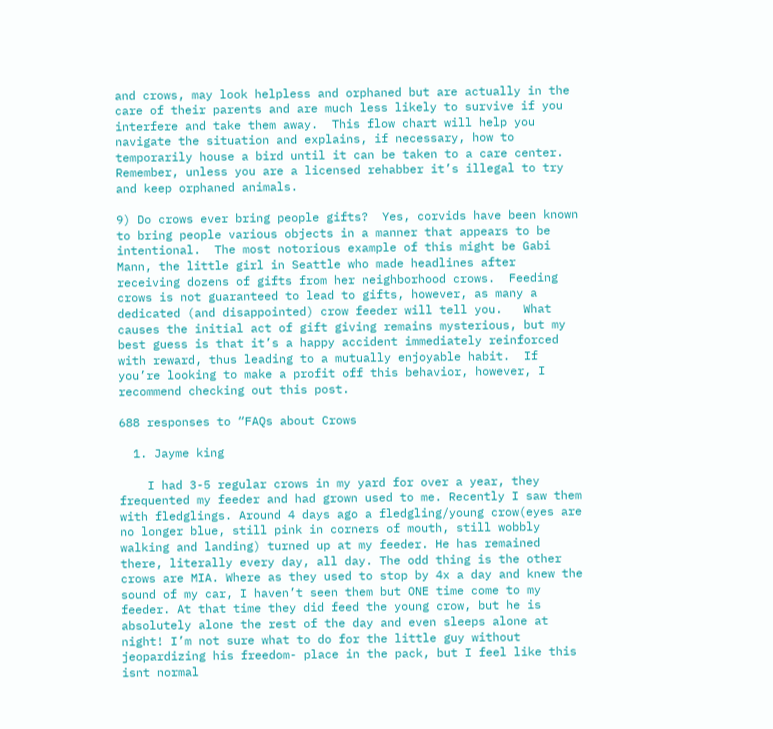and crows, may look helpless and orphaned but are actually in the care of their parents and are much less likely to survive if you interfere and take them away.  This flow chart will help you navigate the situation and explains, if necessary, how to temporarily house a bird until it can be taken to a care center.  Remember, unless you are a licensed rehabber it’s illegal to try and keep orphaned animals.

9) Do crows ever bring people gifts?  Yes, corvids have been known to bring people various objects in a manner that appears to be intentional.  The most notorious example of this might be Gabi Mann, the little girl in Seattle who made headlines after receiving dozens of gifts from her neighborhood crows.  Feeding crows is not guaranteed to lead to gifts, however, as many a dedicated (and disappointed) crow feeder will tell you.   What causes the initial act of gift giving remains mysterious, but my best guess is that it’s a happy accident immediately reinforced with reward, thus leading to a mutually enjoyable habit.  If you’re looking to make a profit off this behavior, however, I recommend checking out this post.

688 responses to “FAQs about Crows

  1. Jayme king

    I had 3-5 regular crows in my yard for over a year, they frequented my feeder and had grown used to me. Recently I saw them with fledglings. Around 4 days ago a fledgling/young crow(eyes are no longer blue, still pink in corners of mouth, still wobbly walking and landing) turned up at my feeder. He has remained there, literally every day, all day. The odd thing is the other crows are MIA. Where as they used to stop by 4x a day and knew the sound of my car, I haven’t seen them but ONE time come to my feeder. At that time they did feed the young crow, but he is absolutely alone the rest of the day and even sleeps alone at night! I’m not sure what to do for the little guy without jeopardizing his freedom- place in the pack, but I feel like this isnt normal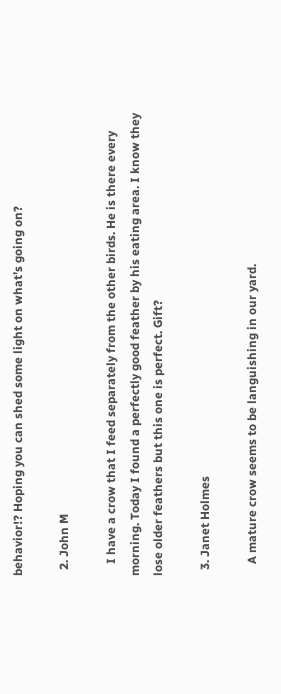behavior!? Hoping you can shed some light on what’s going on?

  2. John M

    I have a crow that I feed separately from the other birds. He is there every morning. Today I found a perfectly good feather by his eating area. I know they lose older feathers but this one is perfect. Gift?

  3. Janet Holmes

    A mature crow seems to be languishing in our yard.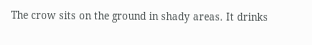The crow sits on the ground in shady areas. It drinks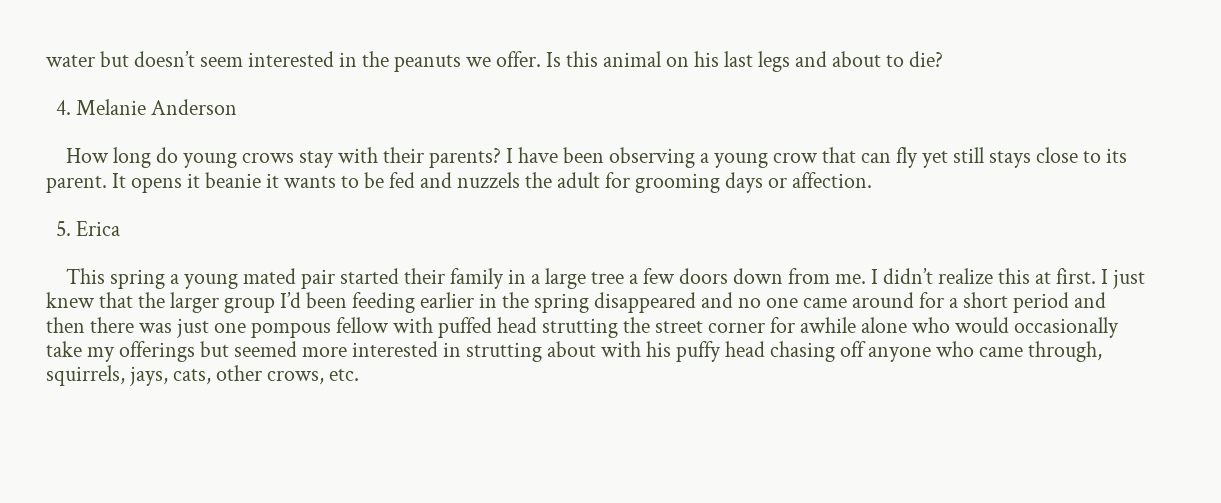water but doesn’t seem interested in the peanuts we offer. Is this animal on his last legs and about to die?

  4. Melanie Anderson

    How long do young crows stay with their parents? I have been observing a young crow that can fly yet still stays close to its parent. It opens it beanie it wants to be fed and nuzzels the adult for grooming days or affection.

  5. Erica

    This spring a young mated pair started their family in a large tree a few doors down from me. I didn’t realize this at first. I just knew that the larger group I’d been feeding earlier in the spring disappeared and no one came around for a short period and then there was just one pompous fellow with puffed head strutting the street corner for awhile alone who would occasionally take my offerings but seemed more interested in strutting about with his puffy head chasing off anyone who came through, squirrels, jays, cats, other crows, etc.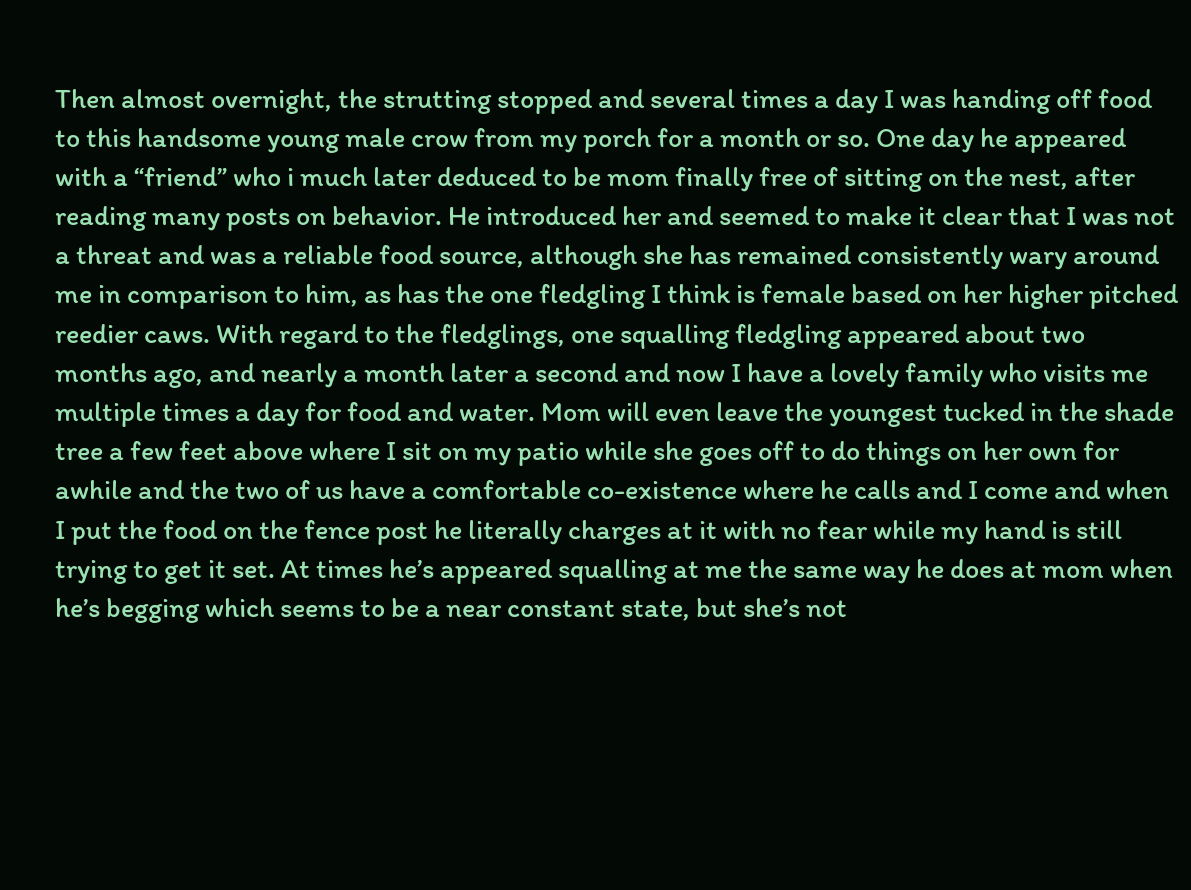Then almost overnight, the strutting stopped and several times a day I was handing off food to this handsome young male crow from my porch for a month or so. One day he appeared with a “friend” who i much later deduced to be mom finally free of sitting on the nest, after reading many posts on behavior. He introduced her and seemed to make it clear that I was not a threat and was a reliable food source, although she has remained consistently wary around me in comparison to him, as has the one fledgling I think is female based on her higher pitched reedier caws. With regard to the fledglings, one squalling fledgling appeared about two months ago, and nearly a month later a second and now I have a lovely family who visits me multiple times a day for food and water. Mom will even leave the youngest tucked in the shade tree a few feet above where I sit on my patio while she goes off to do things on her own for awhile and the two of us have a comfortable co-existence where he calls and I come and when I put the food on the fence post he literally charges at it with no fear while my hand is still trying to get it set. At times he’s appeared squalling at me the same way he does at mom when he’s begging which seems to be a near constant state, but she’s not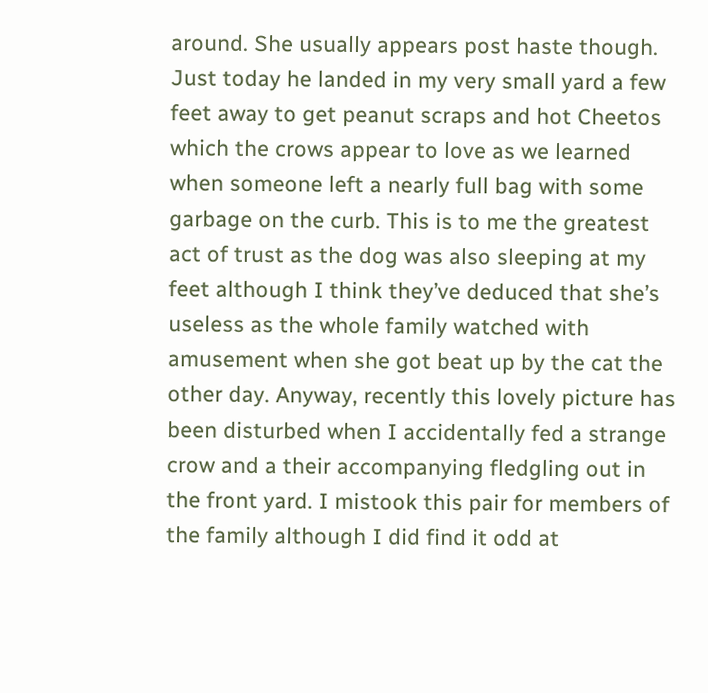around. She usually appears post haste though. Just today he landed in my very small yard a few feet away to get peanut scraps and hot Cheetos which the crows appear to love as we learned when someone left a nearly full bag with some garbage on the curb. This is to me the greatest act of trust as the dog was also sleeping at my feet although I think they’ve deduced that she’s useless as the whole family watched with amusement when she got beat up by the cat the other day. Anyway, recently this lovely picture has been disturbed when I accidentally fed a strange crow and a their accompanying fledgling out in the front yard. I mistook this pair for members of the family although I did find it odd at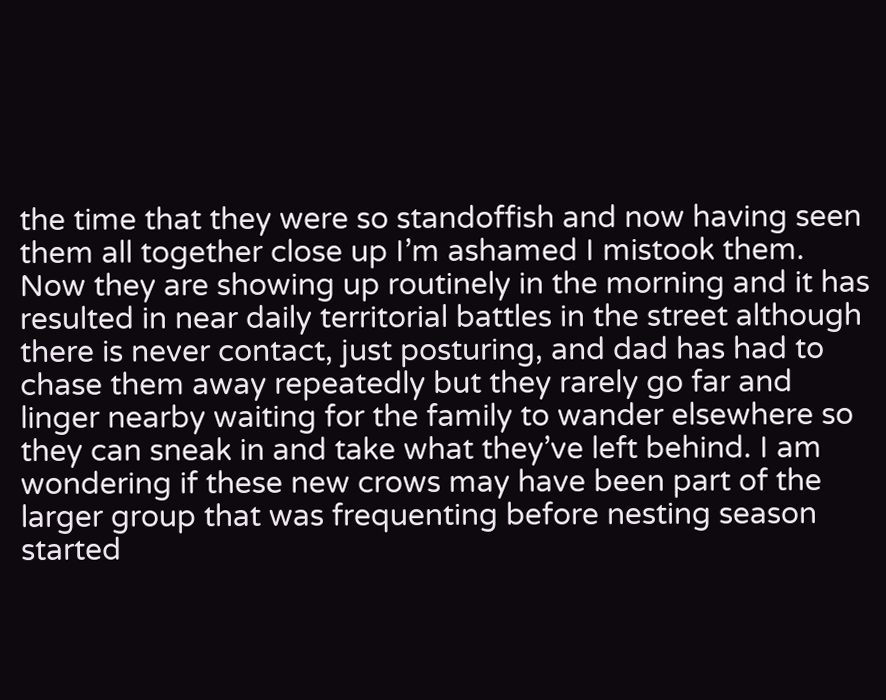the time that they were so standoffish and now having seen them all together close up I’m ashamed I mistook them. Now they are showing up routinely in the morning and it has resulted in near daily territorial battles in the street although there is never contact, just posturing, and dad has had to chase them away repeatedly but they rarely go far and linger nearby waiting for the family to wander elsewhere so they can sneak in and take what they’ve left behind. I am wondering if these new crows may have been part of the larger group that was frequenting before nesting season started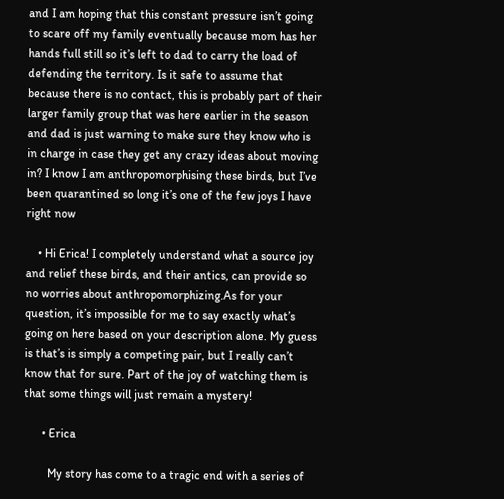and I am hoping that this constant pressure isn’t going to scare off my family eventually because mom has her hands full still so it’s left to dad to carry the load of defending the territory. Is it safe to assume that because there is no contact, this is probably part of their larger family group that was here earlier in the season and dad is just warning to make sure they know who is in charge in case they get any crazy ideas about moving in? I know I am anthropomorphising these birds, but I’ve been quarantined so long it’s one of the few joys I have right now

    • Hi Erica! I completely understand what a source joy and relief these birds, and their antics, can provide so no worries about anthropomorphizing.As for your question, it’s impossible for me to say exactly what’s going on here based on your description alone. My guess is that’s is simply a competing pair, but I really can’t know that for sure. Part of the joy of watching them is that some things will just remain a mystery!

      • Erica

        My story has come to a tragic end with a series of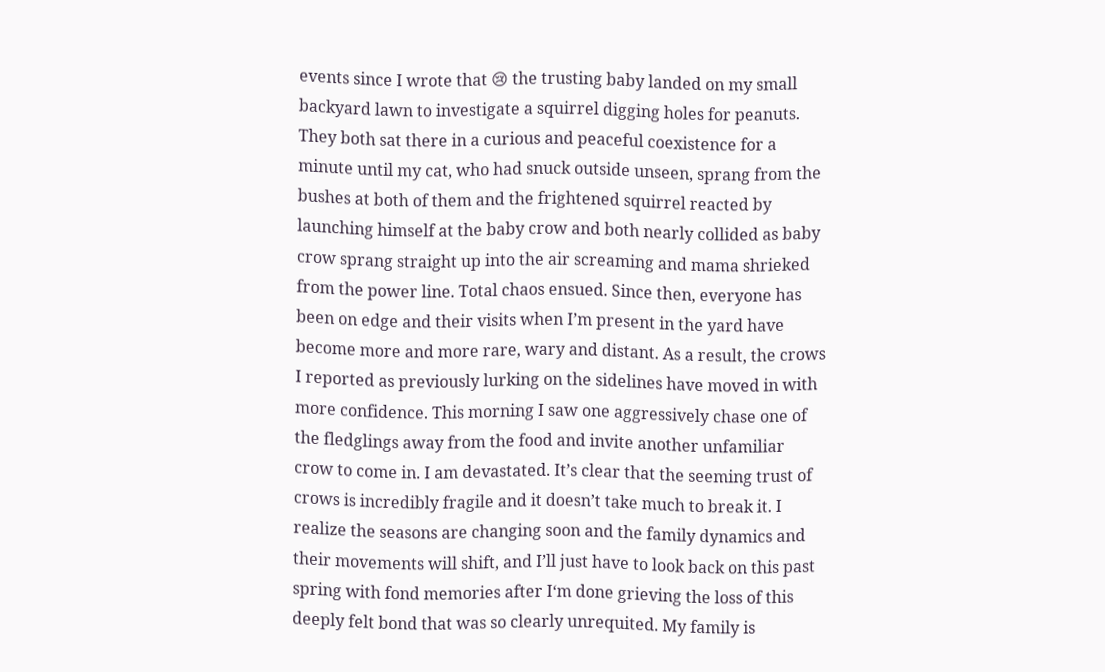events since I wrote that 😢 the trusting baby landed on my small backyard lawn to investigate a squirrel digging holes for peanuts. They both sat there in a curious and peaceful coexistence for a minute until my cat, who had snuck outside unseen, sprang from the bushes at both of them and the frightened squirrel reacted by launching himself at the baby crow and both nearly collided as baby crow sprang straight up into the air screaming and mama shrieked from the power line. Total chaos ensued. Since then, everyone has been on edge and their visits when I’m present in the yard have become more and more rare, wary and distant. As a result, the crows I reported as previously lurking on the sidelines have moved in with more confidence. This morning I saw one aggressively chase one of the fledglings away from the food and invite another unfamiliar crow to come in. I am devastated. It’s clear that the seeming trust of crows is incredibly fragile and it doesn’t take much to break it. I realize the seasons are changing soon and the family dynamics and their movements will shift, and I’ll just have to look back on this past spring with fond memories after I‘m done grieving the loss of this deeply felt bond that was so clearly unrequited. My family is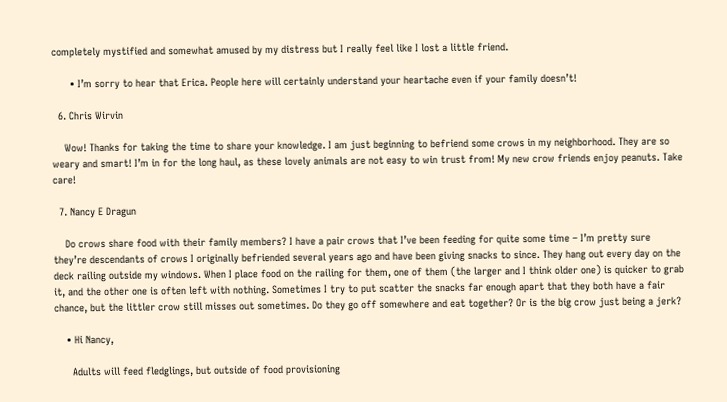completely mystified and somewhat amused by my distress but I really feel like I lost a little friend.

      • I’m sorry to hear that Erica. People here will certainly understand your heartache even if your family doesn’t!

  6. Chris Wirvin

    Wow! Thanks for taking the time to share your knowledge. I am just beginning to befriend some crows in my neighborhood. They are so weary and smart! I’m in for the long haul, as these lovely animals are not easy to win trust from! My new crow friends enjoy peanuts. Take care!

  7. Nancy E Dragun

    Do crows share food with their family members? I have a pair crows that I’ve been feeding for quite some time – I’m pretty sure they’re descendants of crows I originally befriended several years ago and have been giving snacks to since. They hang out every day on the deck railing outside my windows. When I place food on the railing for them, one of them (the larger and I think older one) is quicker to grab it, and the other one is often left with nothing. Sometimes I try to put scatter the snacks far enough apart that they both have a fair chance, but the littler crow still misses out sometimes. Do they go off somewhere and eat together? Or is the big crow just being a jerk?

    • Hi Nancy,

      Adults will feed fledglings, but outside of food provisioning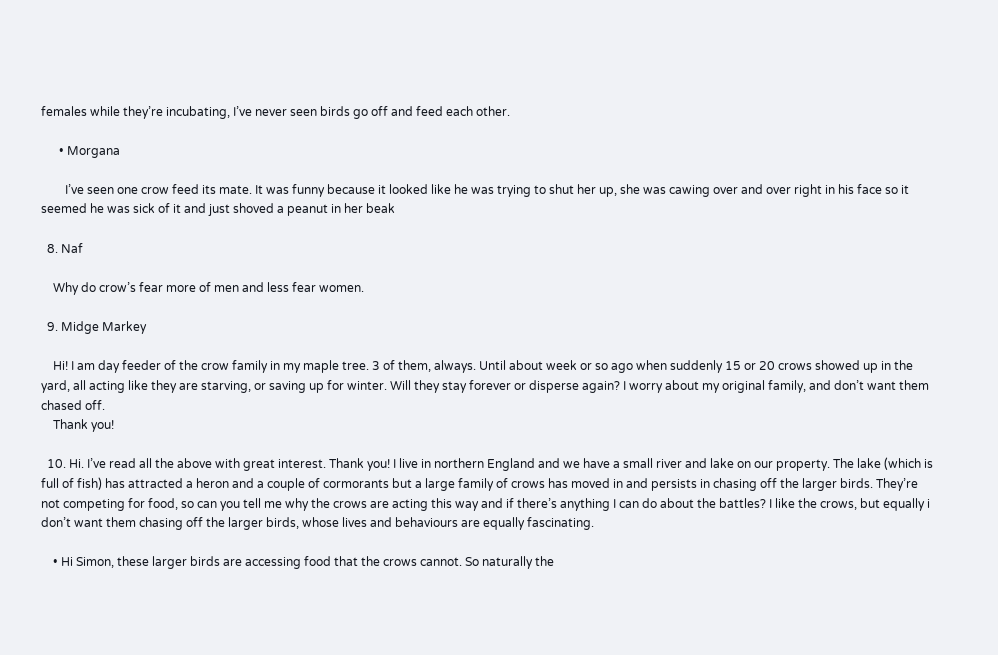females while they’re incubating, I’ve never seen birds go off and feed each other.

      • Morgana

        I’ve seen one crow feed its mate. It was funny because it looked like he was trying to shut her up, she was cawing over and over right in his face so it seemed he was sick of it and just shoved a peanut in her beak

  8. Naf

    Why do crow’s fear more of men and less fear women.

  9. Midge Markey

    Hi! I am day feeder of the crow family in my maple tree. 3 of them, always. Until about week or so ago when suddenly 15 or 20 crows showed up in the yard, all acting like they are starving, or saving up for winter. Will they stay forever or disperse again? I worry about my original family, and don’t want them chased off.
    Thank you!

  10. Hi. I’ve read all the above with great interest. Thank you! I live in northern England and we have a small river and lake on our property. The lake (which is full of fish) has attracted a heron and a couple of cormorants but a large family of crows has moved in and persists in chasing off the larger birds. They’re not competing for food, so can you tell me why the crows are acting this way and if there’s anything I can do about the battles? I like the crows, but equally i don’t want them chasing off the larger birds, whose lives and behaviours are equally fascinating.

    • Hi Simon, these larger birds are accessing food that the crows cannot. So naturally the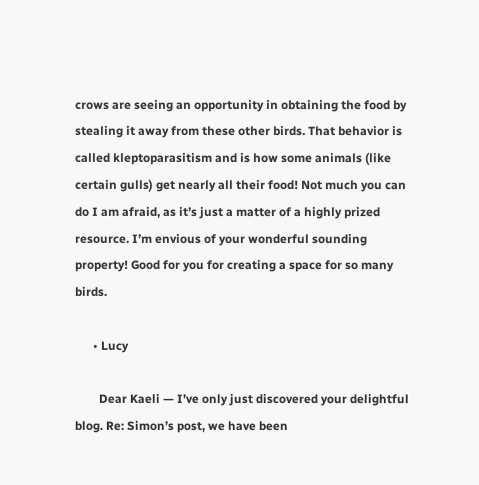crows are seeing an opportunity in obtaining the food by stealing it away from these other birds. That behavior is called kleptoparasitism and is how some animals (like certain gulls) get nearly all their food! Not much you can do I am afraid, as it’s just a matter of a highly prized resource. I’m envious of your wonderful sounding property! Good for you for creating a space for so many birds.

      • Lucy

        Dear Kaeli — I’ve only just discovered your delightful blog. Re: Simon’s post, we have been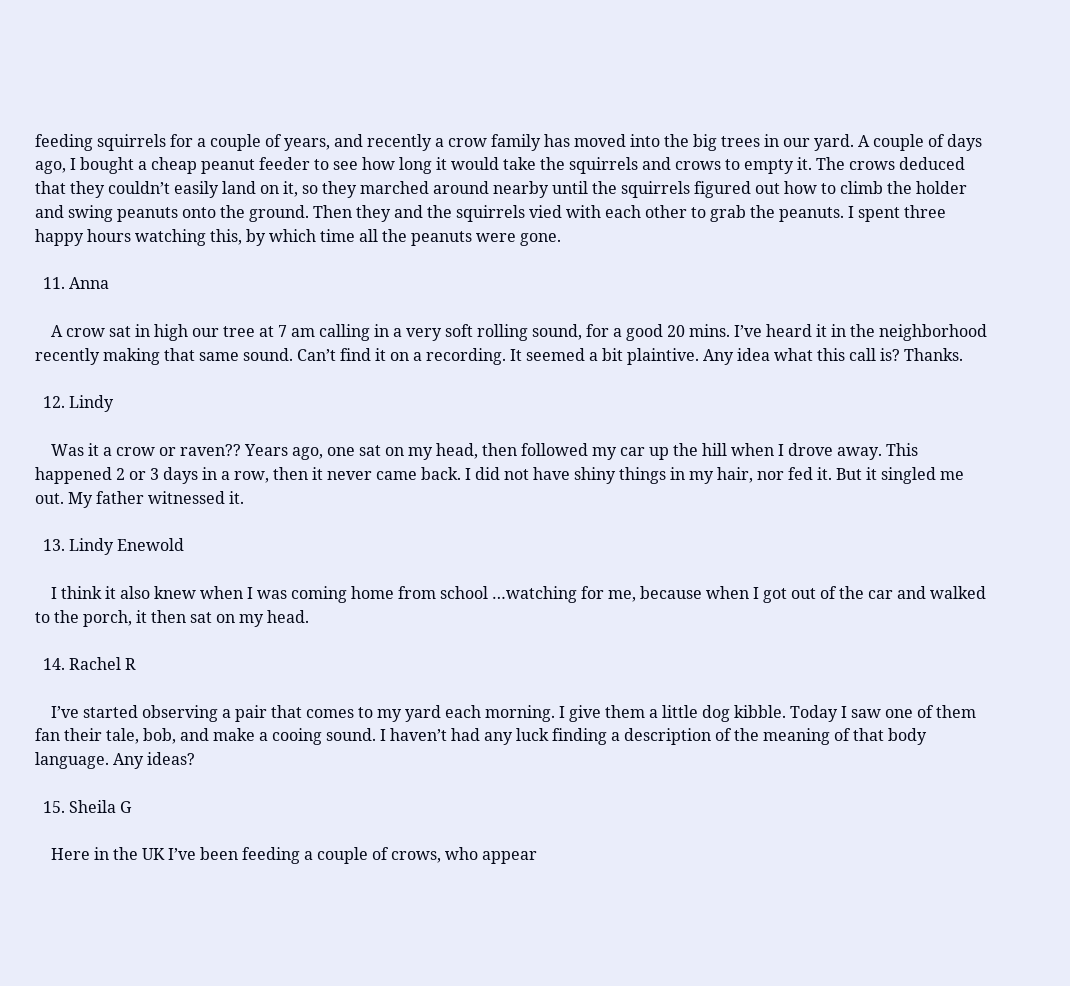feeding squirrels for a couple of years, and recently a crow family has moved into the big trees in our yard. A couple of days ago, I bought a cheap peanut feeder to see how long it would take the squirrels and crows to empty it. The crows deduced that they couldn’t easily land on it, so they marched around nearby until the squirrels figured out how to climb the holder and swing peanuts onto the ground. Then they and the squirrels vied with each other to grab the peanuts. I spent three happy hours watching this, by which time all the peanuts were gone.

  11. Anna

    A crow sat in high our tree at 7 am calling in a very soft rolling sound, for a good 20 mins. I’ve heard it in the neighborhood recently making that same sound. Can’t find it on a recording. It seemed a bit plaintive. Any idea what this call is? Thanks.

  12. Lindy

    Was it a crow or raven?? Years ago, one sat on my head, then followed my car up the hill when I drove away. This happened 2 or 3 days in a row, then it never came back. I did not have shiny things in my hair, nor fed it. But it singled me out. My father witnessed it.

  13. Lindy Enewold

    I think it also knew when I was coming home from school …watching for me, because when I got out of the car and walked to the porch, it then sat on my head.

  14. Rachel R

    I’ve started observing a pair that comes to my yard each morning. I give them a little dog kibble. Today I saw one of them fan their tale, bob, and make a cooing sound. I haven’t had any luck finding a description of the meaning of that body language. Any ideas?

  15. Sheila G

    Here in the UK I’ve been feeding a couple of crows, who appear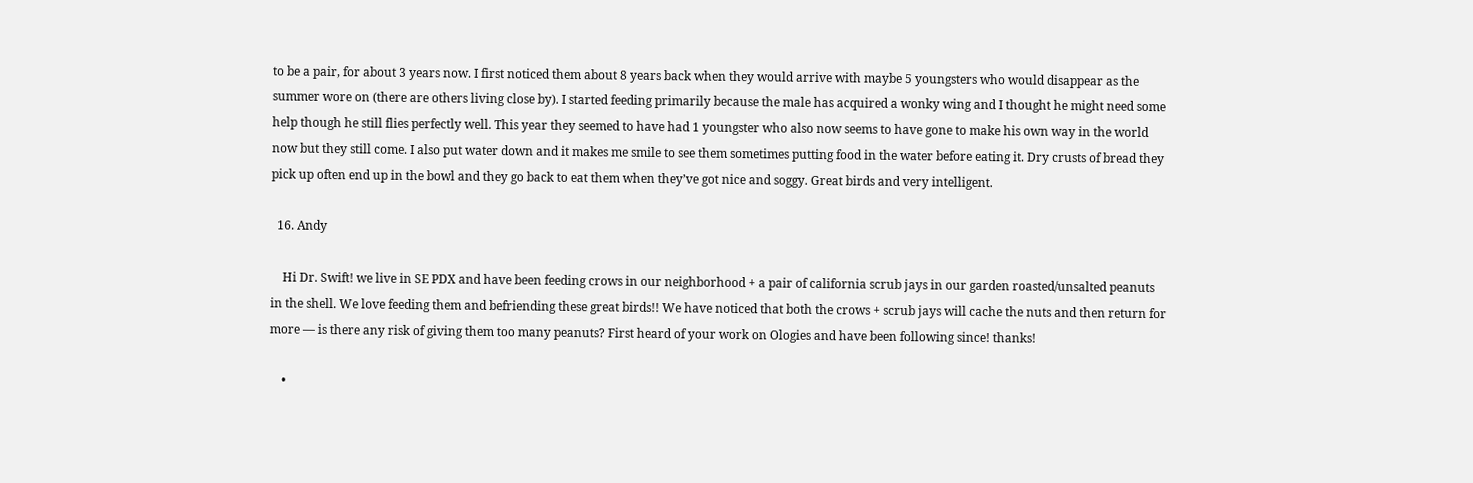to be a pair, for about 3 years now. I first noticed them about 8 years back when they would arrive with maybe 5 youngsters who would disappear as the summer wore on (there are others living close by). I started feeding primarily because the male has acquired a wonky wing and I thought he might need some help though he still flies perfectly well. This year they seemed to have had 1 youngster who also now seems to have gone to make his own way in the world now but they still come. I also put water down and it makes me smile to see them sometimes putting food in the water before eating it. Dry crusts of bread they pick up often end up in the bowl and they go back to eat them when they’ve got nice and soggy. Great birds and very intelligent.

  16. Andy

    Hi Dr. Swift! we live in SE PDX and have been feeding crows in our neighborhood + a pair of california scrub jays in our garden roasted/unsalted peanuts in the shell. We love feeding them and befriending these great birds!! We have noticed that both the crows + scrub jays will cache the nuts and then return for more — is there any risk of giving them too many peanuts? First heard of your work on Ologies and have been following since! thanks!

    •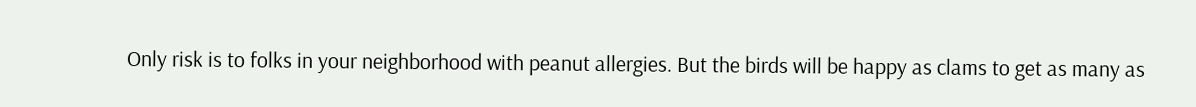Only risk is to folks in your neighborhood with peanut allergies. But the birds will be happy as clams to get as many as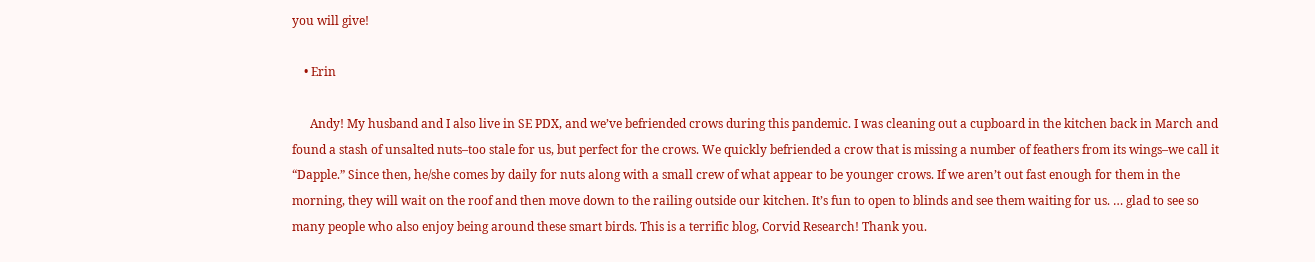you will give!

    • Erin

      Andy! My husband and I also live in SE PDX, and we’ve befriended crows during this pandemic. I was cleaning out a cupboard in the kitchen back in March and found a stash of unsalted nuts–too stale for us, but perfect for the crows. We quickly befriended a crow that is missing a number of feathers from its wings–we call it “Dapple.” Since then, he/she comes by daily for nuts along with a small crew of what appear to be younger crows. If we aren’t out fast enough for them in the morning, they will wait on the roof and then move down to the railing outside our kitchen. It’s fun to open to blinds and see them waiting for us. … glad to see so many people who also enjoy being around these smart birds. This is a terrific blog, Corvid Research! Thank you.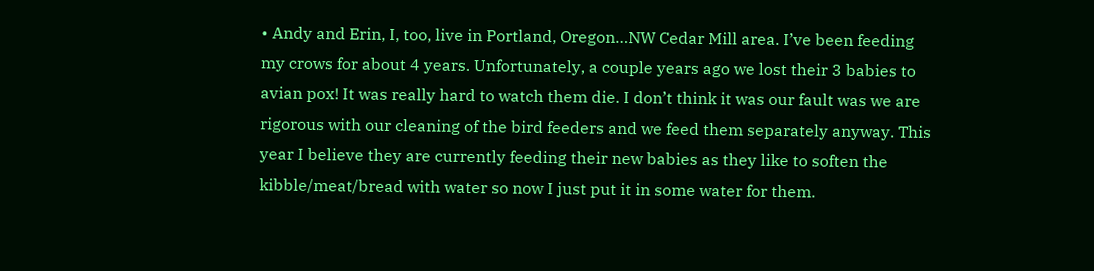• Andy and Erin, I, too, live in Portland, Oregon…NW Cedar Mill area. I’ve been feeding my crows for about 4 years. Unfortunately, a couple years ago we lost their 3 babies to avian pox! It was really hard to watch them die. I don’t think it was our fault was we are rigorous with our cleaning of the bird feeders and we feed them separately anyway. This year I believe they are currently feeding their new babies as they like to soften the kibble/meat/bread with water so now I just put it in some water for them.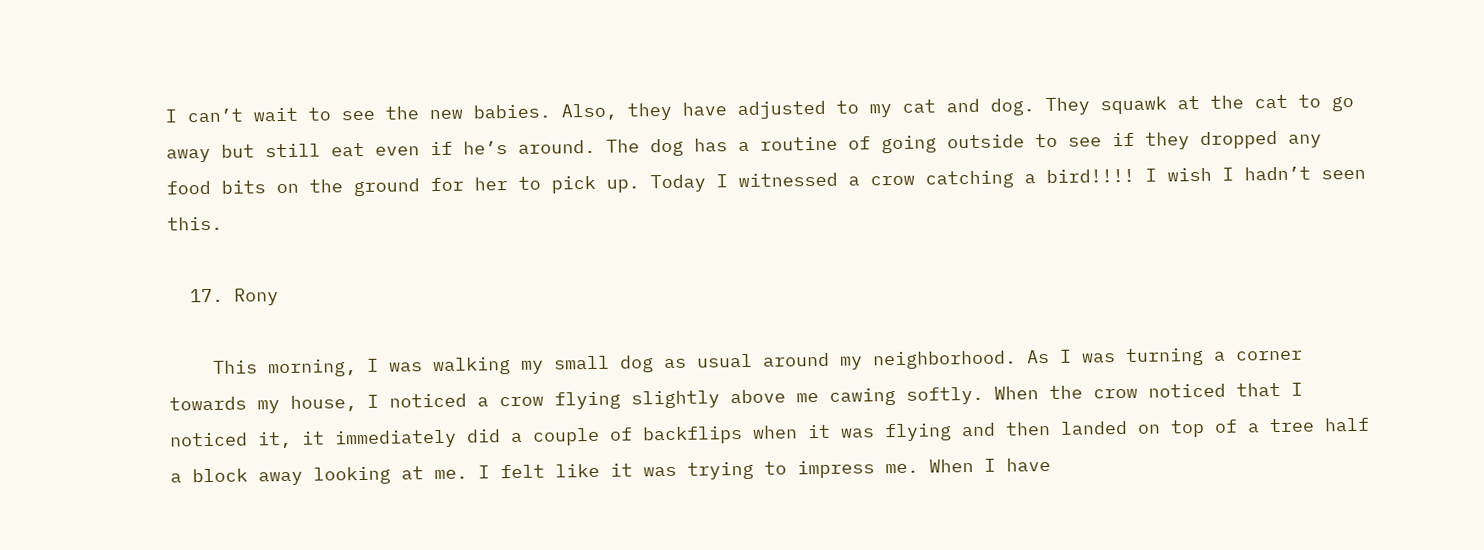I can’t wait to see the new babies. Also, they have adjusted to my cat and dog. They squawk at the cat to go away but still eat even if he’s around. The dog has a routine of going outside to see if they dropped any food bits on the ground for her to pick up. Today I witnessed a crow catching a bird!!!! I wish I hadn’t seen this.

  17. Rony

    This morning, I was walking my small dog as usual around my neighborhood. As I was turning a corner towards my house, I noticed a crow flying slightly above me cawing softly. When the crow noticed that I noticed it, it immediately did a couple of backflips when it was flying and then landed on top of a tree half a block away looking at me. I felt like it was trying to impress me. When I have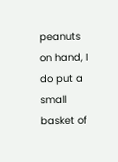peanuts on hand, I do put a small basket of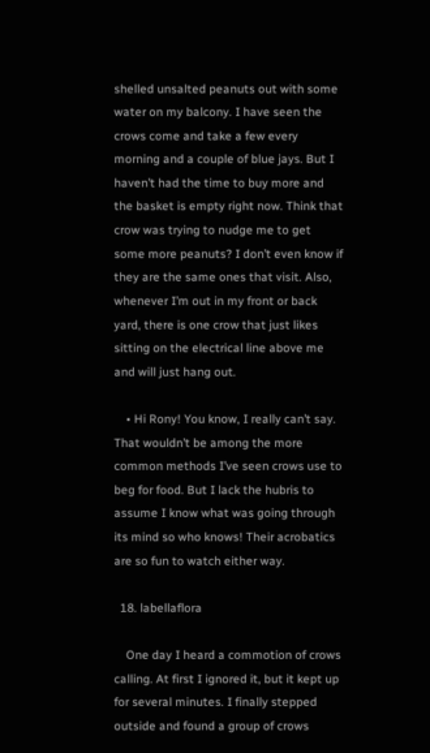shelled unsalted peanuts out with some water on my balcony. I have seen the crows come and take a few every morning and a couple of blue jays. But I haven’t had the time to buy more and the basket is empty right now. Think that crow was trying to nudge me to get some more peanuts? I don’t even know if they are the same ones that visit. Also, whenever I’m out in my front or back yard, there is one crow that just likes sitting on the electrical line above me and will just hang out.

    • Hi Rony! You know, I really can’t say. That wouldn’t be among the more common methods I’ve seen crows use to beg for food. But I lack the hubris to assume I know what was going through its mind so who knows! Their acrobatics are so fun to watch either way.

  18. labellaflora

    One day I heard a commotion of crows calling. At first I ignored it, but it kept up for several minutes. I finally stepped outside and found a group of crows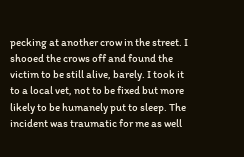pecking at another crow in the street. I shooed the crows off and found the victim to be still alive, barely. I took it to a local vet, not to be fixed but more likely to be humanely put to sleep. The incident was traumatic for me as well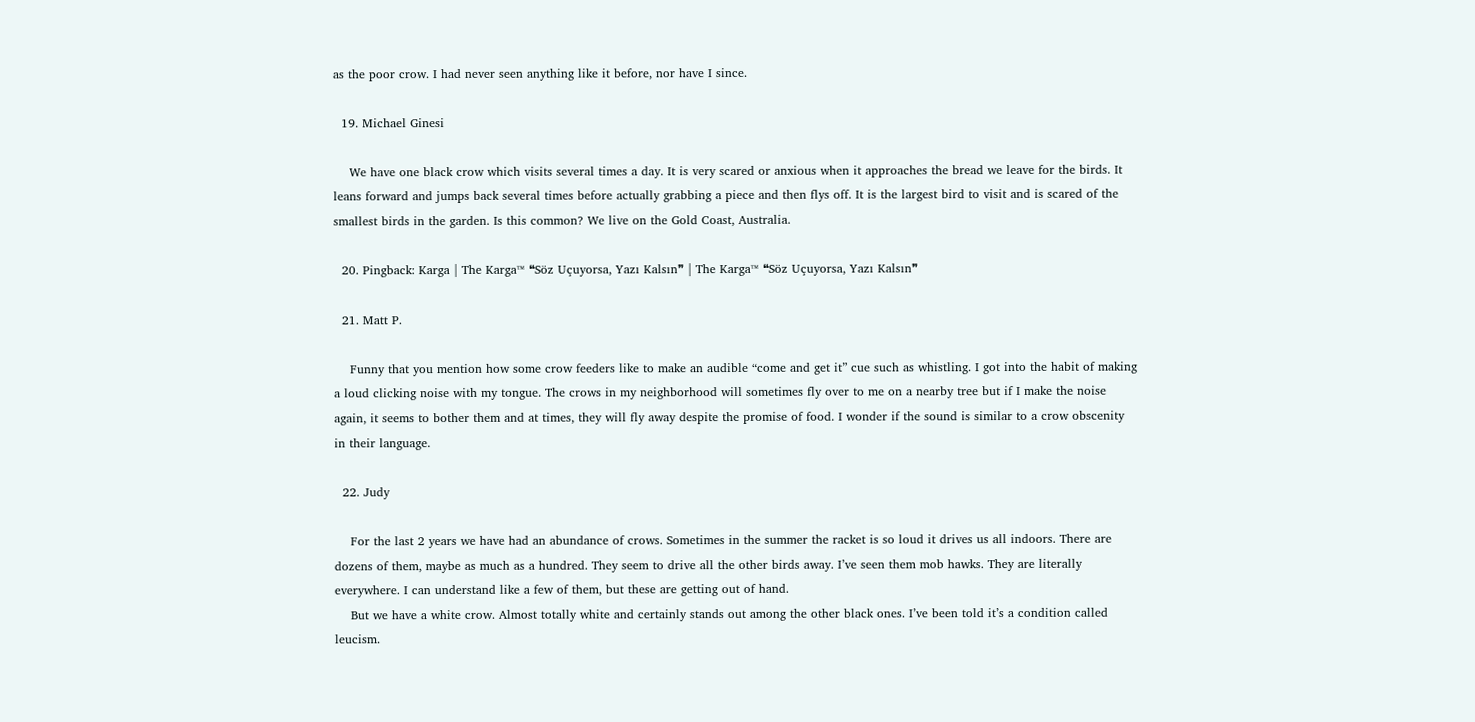as the poor crow. I had never seen anything like it before, nor have I since.

  19. Michael Ginesi

    We have one black crow which visits several times a day. It is very scared or anxious when it approaches the bread we leave for the birds. It leans forward and jumps back several times before actually grabbing a piece and then flys off. It is the largest bird to visit and is scared of the smallest birds in the garden. Is this common? We live on the Gold Coast, Australia.

  20. Pingback: Karga | The Karga™ ❝Söz Uçuyorsa, Yazı Kalsın❞ | The Karga™ ❝Söz Uçuyorsa, Yazı Kalsın❞

  21. Matt P.

    Funny that you mention how some crow feeders like to make an audible “come and get it” cue such as whistling. I got into the habit of making a loud clicking noise with my tongue. The crows in my neighborhood will sometimes fly over to me on a nearby tree but if I make the noise again, it seems to bother them and at times, they will fly away despite the promise of food. I wonder if the sound is similar to a crow obscenity in their language.

  22. Judy

    For the last 2 years we have had an abundance of crows. Sometimes in the summer the racket is so loud it drives us all indoors. There are dozens of them, maybe as much as a hundred. They seem to drive all the other birds away. I’ve seen them mob hawks. They are literally everywhere. I can understand like a few of them, but these are getting out of hand.
    But we have a white crow. Almost totally white and certainly stands out among the other black ones. I’ve been told it’s a condition called leucism.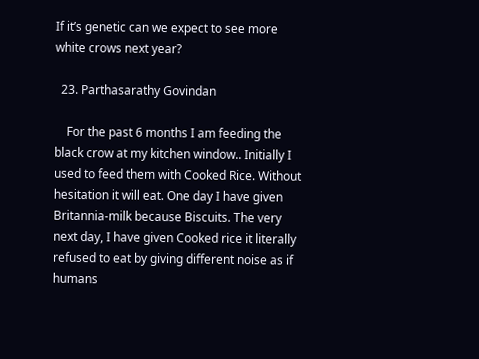If it’s genetic can we expect to see more white crows next year?

  23. Parthasarathy Govindan

    For the past 6 months I am feeding the black crow at my kitchen window.. Initially I used to feed them with Cooked Rice. Without hesitation it will eat. One day I have given Britannia-milk because Biscuits. The very next day, I have given Cooked rice it literally refused to eat by giving different noise as if humans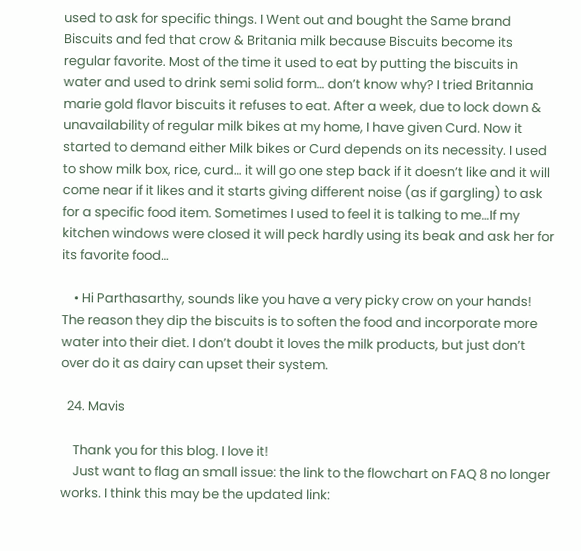used to ask for specific things. I Went out and bought the Same brand Biscuits and fed that crow & Britania milk because Biscuits become its regular favorite. Most of the time it used to eat by putting the biscuits in water and used to drink semi solid form… don’t know why? I tried Britannia marie gold flavor biscuits it refuses to eat. After a week, due to lock down & unavailability of regular milk bikes at my home, I have given Curd. Now it started to demand either Milk bikes or Curd depends on its necessity. I used to show milk box, rice, curd… it will go one step back if it doesn’t like and it will come near if it likes and it starts giving different noise (as if gargling) to ask for a specific food item. Sometimes I used to feel it is talking to me…If my kitchen windows were closed it will peck hardly using its beak and ask her for its favorite food…

    • Hi Parthasarthy, sounds like you have a very picky crow on your hands! The reason they dip the biscuits is to soften the food and incorporate more water into their diet. I don’t doubt it loves the milk products, but just don’t over do it as dairy can upset their system.

  24. Mavis

    Thank you for this blog. I love it!
    Just want to flag an small issue: the link to the flowchart on FAQ 8 no longer works. I think this may be the updated link: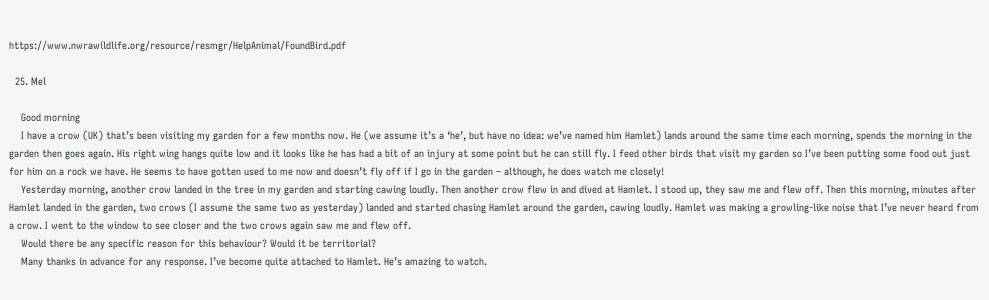https://www.nwrawildlife.org/resource/resmgr/HelpAnimal/FoundBird.pdf

  25. Mel

    Good morning
    I have a crow (UK) that’s been visiting my garden for a few months now. He (we assume it’s a ‘he’, but have no idea: we’ve named him Hamlet) lands around the same time each morning, spends the morning in the garden then goes again. His right wing hangs quite low and it looks like he has had a bit of an injury at some point but he can still fly. I feed other birds that visit my garden so I’ve been putting some food out just for him on a rock we have. He seems to have gotten used to me now and doesn’t fly off if I go in the garden – although, he does watch me closely!
    Yesterday morning, another crow landed in the tree in my garden and starting cawing loudly. Then another crow flew in and dived at Hamlet. I stood up, they saw me and flew off. Then this morning, minutes after Hamlet landed in the garden, two crows (I assume the same two as yesterday) landed and started chasing Hamlet around the garden, cawing loudly. Hamlet was making a growling-like noise that I’ve never heard from a crow. I went to the window to see closer and the two crows again saw me and flew off.
    Would there be any specific reason for this behaviour? Would it be territorial?
    Many thanks in advance for any response. I’ve become quite attached to Hamlet. He’s amazing to watch.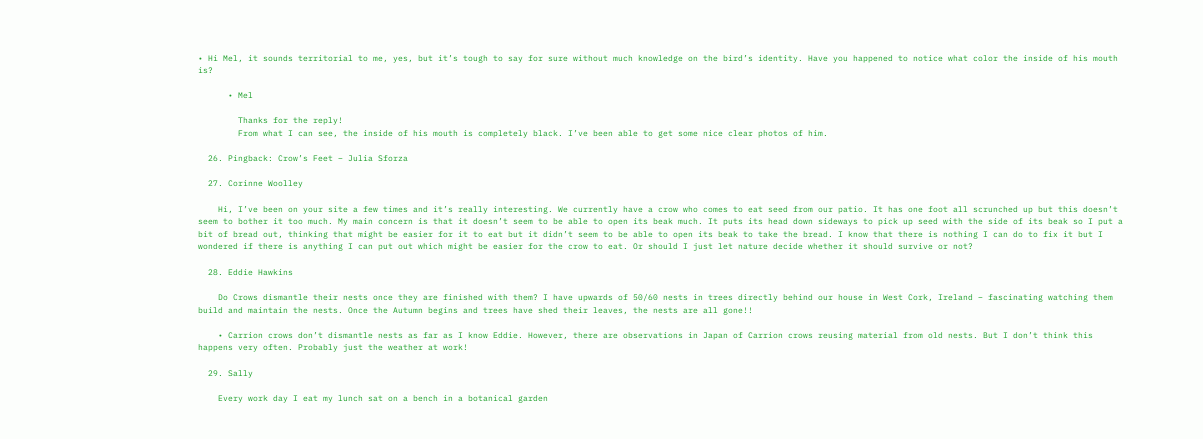• Hi Mel, it sounds territorial to me, yes, but it’s tough to say for sure without much knowledge on the bird’s identity. Have you happened to notice what color the inside of his mouth is?

      • Mel

        Thanks for the reply!
        From what I can see, the inside of his mouth is completely black. I’ve been able to get some nice clear photos of him.

  26. Pingback: Crow’s Feet – Julia Sforza

  27. Corinne Woolley

    Hi, I’ve been on your site a few times and it’s really interesting. We currently have a crow who comes to eat seed from our patio. It has one foot all scrunched up but this doesn’t seem to bother it too much. My main concern is that it doesn’t seem to be able to open its beak much. It puts its head down sideways to pick up seed with the side of its beak so I put a bit of bread out, thinking that might be easier for it to eat but it didn’t seem to be able to open its beak to take the bread. I know that there is nothing I can do to fix it but I wondered if there is anything I can put out which might be easier for the crow to eat. Or should I just let nature decide whether it should survive or not?

  28. Eddie Hawkins

    Do Crows dismantle their nests once they are finished with them? I have upwards of 50/60 nests in trees directly behind our house in West Cork, Ireland – fascinating watching them build and maintain the nests. Once the Autumn begins and trees have shed their leaves, the nests are all gone!!

    • Carrion crows don’t dismantle nests as far as I know Eddie. However, there are observations in Japan of Carrion crows reusing material from old nests. But I don’t think this happens very often. Probably just the weather at work!

  29. Sally

    Every work day I eat my lunch sat on a bench in a botanical garden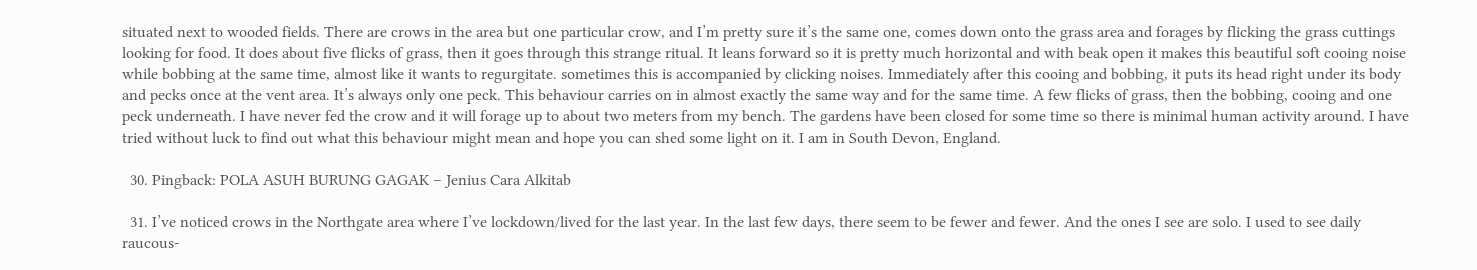situated next to wooded fields. There are crows in the area but one particular crow, and I’m pretty sure it’s the same one, comes down onto the grass area and forages by flicking the grass cuttings looking for food. It does about five flicks of grass, then it goes through this strange ritual. It leans forward so it is pretty much horizontal and with beak open it makes this beautiful soft cooing noise while bobbing at the same time, almost like it wants to regurgitate. sometimes this is accompanied by clicking noises. Immediately after this cooing and bobbing, it puts its head right under its body and pecks once at the vent area. It’s always only one peck. This behaviour carries on in almost exactly the same way and for the same time. A few flicks of grass, then the bobbing, cooing and one peck underneath. I have never fed the crow and it will forage up to about two meters from my bench. The gardens have been closed for some time so there is minimal human activity around. I have tried without luck to find out what this behaviour might mean and hope you can shed some light on it. I am in South Devon, England.

  30. Pingback: POLA ASUH BURUNG GAGAK – Jenius Cara Alkitab

  31. I’ve noticed crows in the Northgate area where I’ve lockdown/lived for the last year. In the last few days, there seem to be fewer and fewer. And the ones I see are solo. I used to see daily raucous-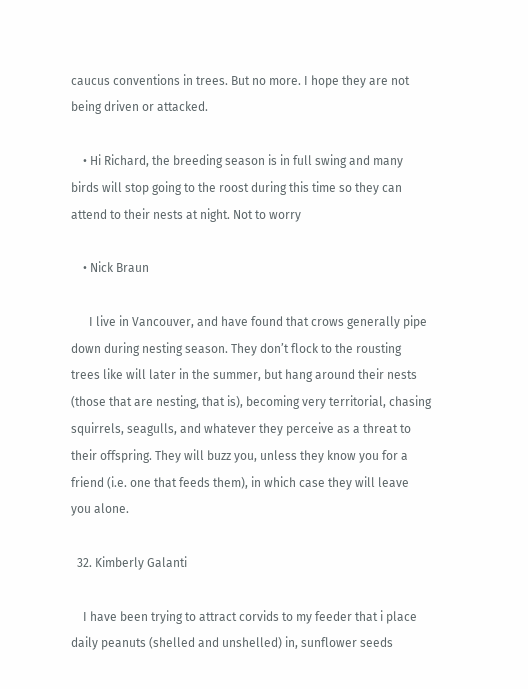caucus conventions in trees. But no more. I hope they are not being driven or attacked.

    • Hi Richard, the breeding season is in full swing and many birds will stop going to the roost during this time so they can attend to their nests at night. Not to worry

    • Nick Braun

      I live in Vancouver, and have found that crows generally pipe down during nesting season. They don’t flock to the rousting trees like will later in the summer, but hang around their nests (those that are nesting, that is), becoming very territorial, chasing squirrels, seagulls, and whatever they perceive as a threat to their offspring. They will buzz you, unless they know you for a friend (i.e. one that feeds them), in which case they will leave you alone.

  32. Kimberly Galanti

    I have been trying to attract corvids to my feeder that i place daily peanuts (shelled and unshelled) in, sunflower seeds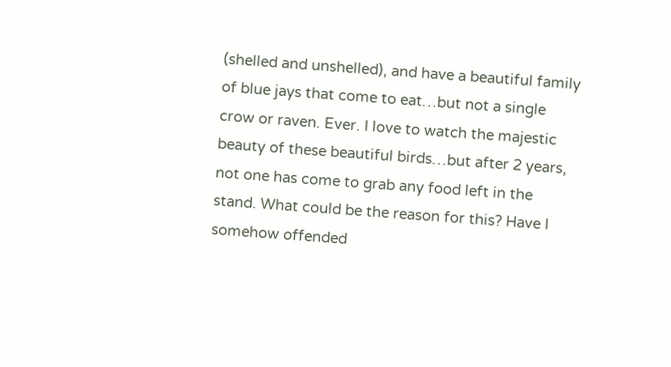(shelled and unshelled), and have a beautiful family of blue jays that come to eat…but not a single crow or raven. Ever. I love to watch the majestic beauty of these beautiful birds…but after 2 years, not one has come to grab any food left in the stand. What could be the reason for this? Have I somehow offended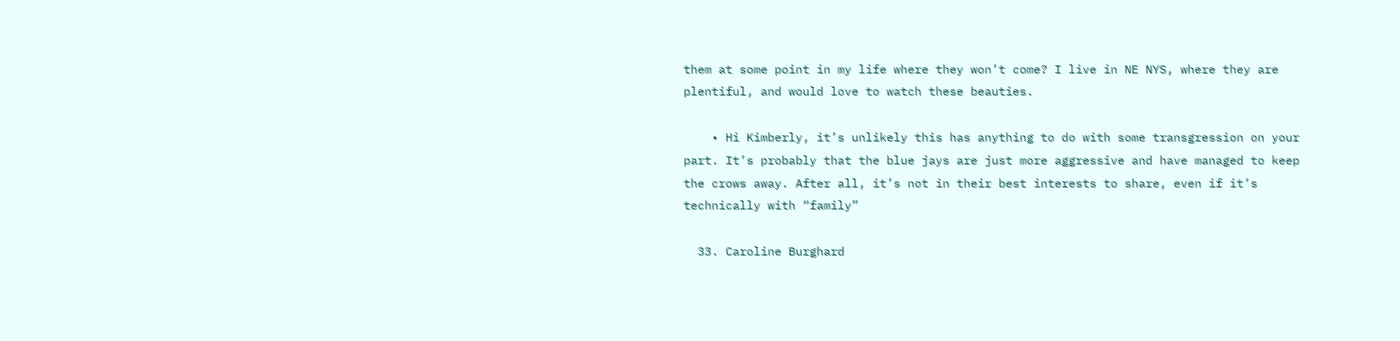them at some point in my life where they won’t come? I live in NE NYS, where they are plentiful, and would love to watch these beauties.

    • Hi Kimberly, it’s unlikely this has anything to do with some transgression on your part. It’s probably that the blue jays are just more aggressive and have managed to keep the crows away. After all, it’s not in their best interests to share, even if it’s technically with “family”

  33. Caroline Burghard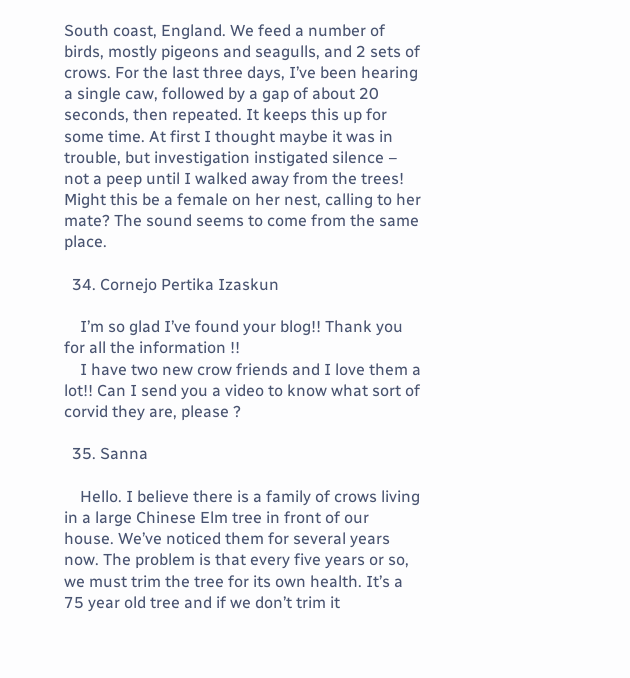South coast, England. We feed a number of birds, mostly pigeons and seagulls, and 2 sets of crows. For the last three days, I’ve been hearing a single caw, followed by a gap of about 20 seconds, then repeated. It keeps this up for some time. At first I thought maybe it was in trouble, but investigation instigated silence – not a peep until I walked away from the trees! Might this be a female on her nest, calling to her mate? The sound seems to come from the same place.

  34. Cornejo Pertika Izaskun

    I’m so glad I’ve found your blog!! Thank you for all the information !!
    I have two new crow friends and I love them a lot!! Can I send you a video to know what sort of corvid they are, please ?

  35. Sanna

    Hello. I believe there is a family of crows living in a large Chinese Elm tree in front of our house. We’ve noticed them for several years now. The problem is that every five years or so, we must trim the tree for its own health. It’s a 75 year old tree and if we don’t trim it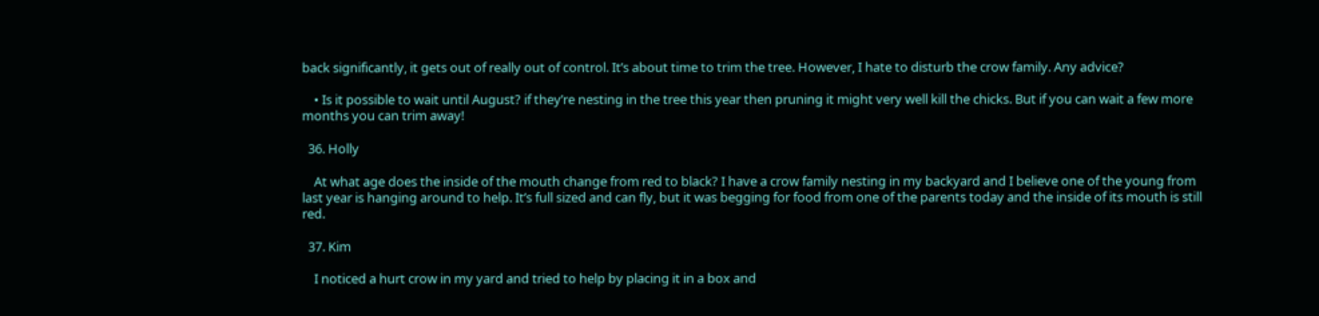back significantly, it gets out of really out of control. It’s about time to trim the tree. However, I hate to disturb the crow family. Any advice?

    • Is it possible to wait until August? if they’re nesting in the tree this year then pruning it might very well kill the chicks. But if you can wait a few more months you can trim away!

  36. Holly

    At what age does the inside of the mouth change from red to black? I have a crow family nesting in my backyard and I believe one of the young from last year is hanging around to help. It’s full sized and can fly, but it was begging for food from one of the parents today and the inside of its mouth is still red.

  37. Kim

    I noticed a hurt crow in my yard and tried to help by placing it in a box and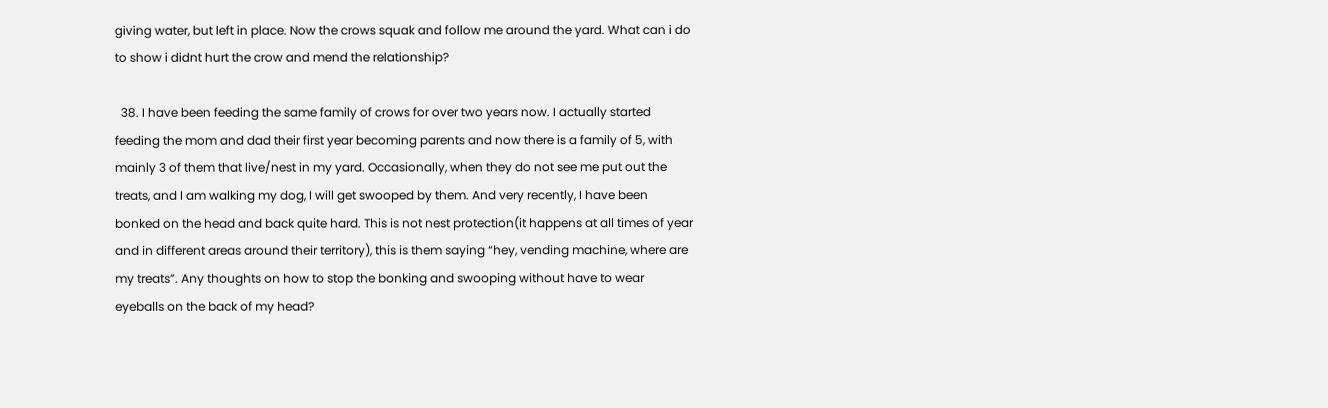giving water, but left in place. Now the crows squak and follow me around the yard. What can i do to show i didnt hurt the crow and mend the relationship?

  38. I have been feeding the same family of crows for over two years now. I actually started feeding the mom and dad their first year becoming parents and now there is a family of 5, with mainly 3 of them that live/nest in my yard. Occasionally, when they do not see me put out the treats, and I am walking my dog, I will get swooped by them. And very recently, I have been bonked on the head and back quite hard. This is not nest protection(it happens at all times of year and in different areas around their territory), this is them saying “hey, vending machine, where are my treats”. Any thoughts on how to stop the bonking and swooping without have to wear eyeballs on the back of my head?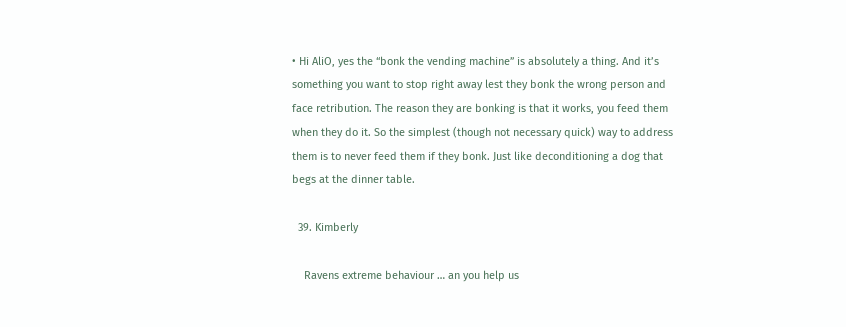• Hi AliO, yes the “bonk the vending machine” is absolutely a thing. And it’s something you want to stop right away lest they bonk the wrong person and face retribution. The reason they are bonking is that it works, you feed them when they do it. So the simplest (though not necessary quick) way to address them is to never feed them if they bonk. Just like deconditioning a dog that begs at the dinner table.

  39. Kimberly

    Ravens extreme behaviour … an you help us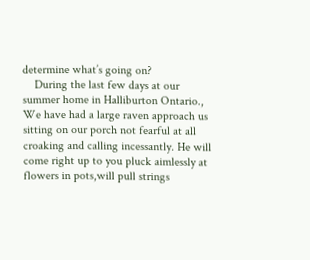determine what’s going on?
    During the last few days at our summer home in Halliburton Ontario., We have had a large raven approach us sitting on our porch not fearful at all croaking and calling incessantly. He will come right up to you pluck aimlessly at flowers in pots,will pull strings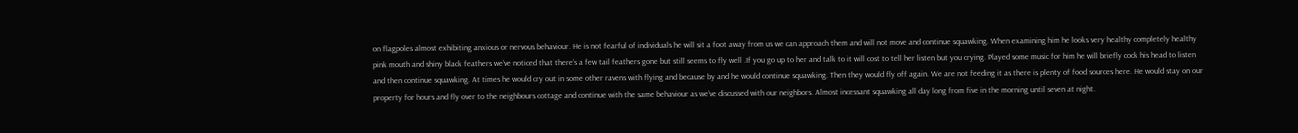on flagpoles almost exhibiting anxious or nervous behaviour. He is not fearful of individuals he will sit a foot away from us we can approach them and will not move and continue squawking. When examining him he looks very healthy completely healthy pink mouth and shiny black feathers we’ve noticed that there’s a few tail feathers gone but still seems to fly well .If you go up to her and talk to it will cost to tell her listen but you crying. Played some music for him he will briefly cock his head to listen and then continue squawking. At times he would cry out in some other ravens with flying and because by and he would continue squawking. Then they would fly off again. We are not feeding it as there is plenty of food sources here. He would stay on our property for hours and fly over to the neighbours cottage and continue with the same behaviour as we’ve discussed with our neighbors. Almost incessant squawking all day long from five in the morning until seven at night.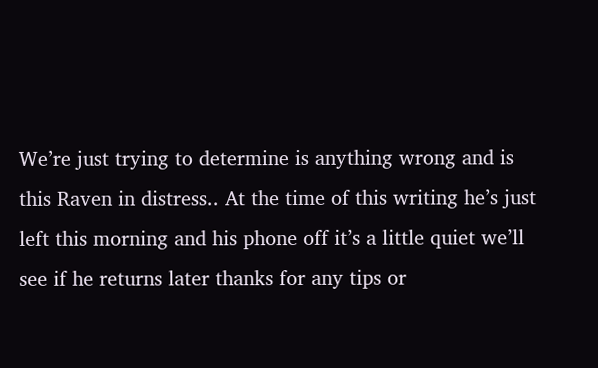We’re just trying to determine is anything wrong and is this Raven in distress.. At the time of this writing he’s just left this morning and his phone off it’s a little quiet we’ll see if he returns later thanks for any tips or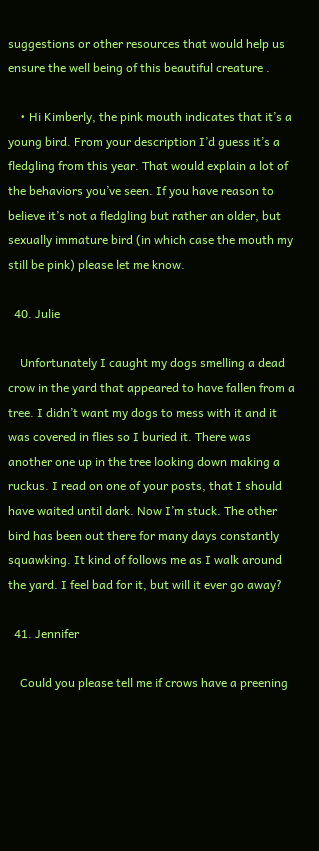suggestions or other resources that would help us ensure the well being of this beautiful creature .

    • Hi Kimberly, the pink mouth indicates that it’s a young bird. From your description I’d guess it’s a fledgling from this year. That would explain a lot of the behaviors you’ve seen. If you have reason to believe it’s not a fledgling but rather an older, but sexually immature bird (in which case the mouth my still be pink) please let me know.

  40. Julie

    Unfortunately I caught my dogs smelling a dead crow in the yard that appeared to have fallen from a tree. I didn’t want my dogs to mess with it and it was covered in flies so I buried it. There was another one up in the tree looking down making a ruckus. I read on one of your posts, that I should have waited until dark. Now I’m stuck. The other bird has been out there for many days constantly squawking. It kind of follows me as I walk around the yard. I feel bad for it, but will it ever go away?

  41. Jennifer

    Could you please tell me if crows have a preening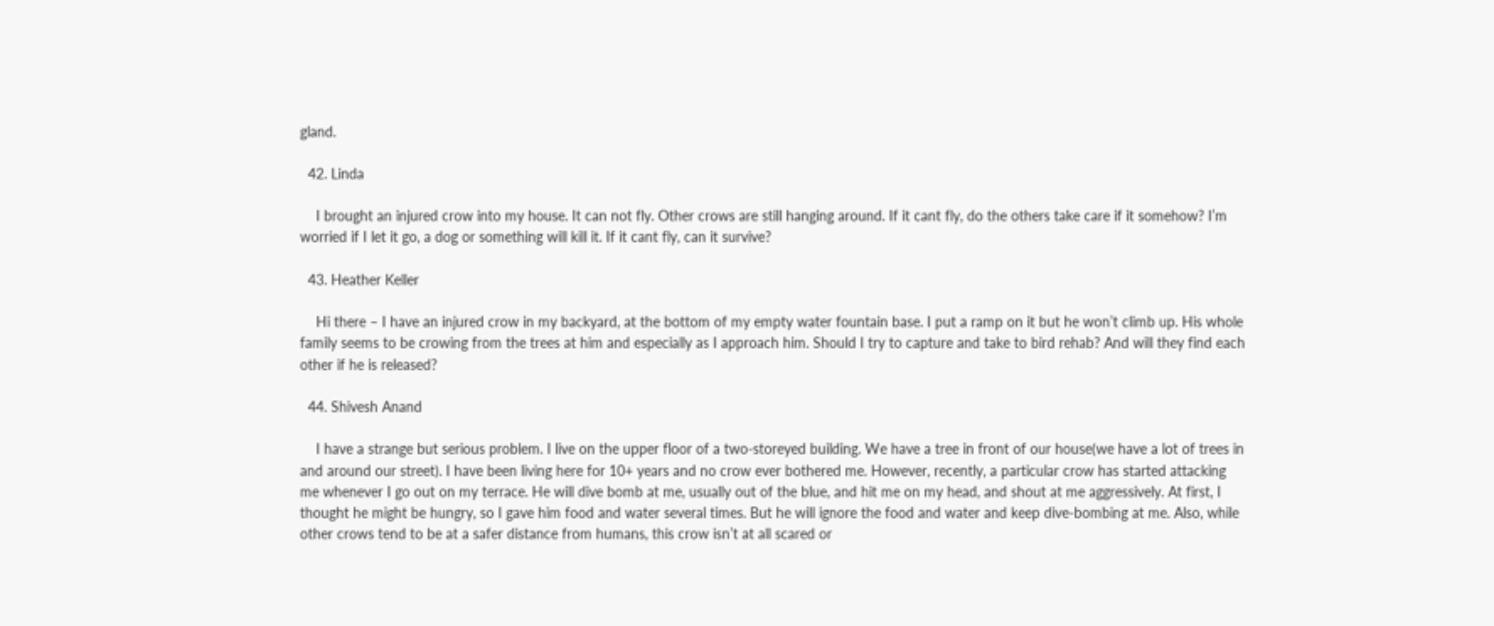gland.

  42. Linda

    I brought an injured crow into my house. It can not fly. Other crows are still hanging around. If it cant fly, do the others take care if it somehow? I’m worried if I let it go, a dog or something will kill it. If it cant fly, can it survive?

  43. Heather Keller

    Hi there – I have an injured crow in my backyard, at the bottom of my empty water fountain base. I put a ramp on it but he won’t climb up. His whole family seems to be crowing from the trees at him and especially as I approach him. Should I try to capture and take to bird rehab? And will they find each other if he is released?

  44. Shivesh Anand

    I have a strange but serious problem. I live on the upper floor of a two-storeyed building. We have a tree in front of our house(we have a lot of trees in and around our street). I have been living here for 10+ years and no crow ever bothered me. However, recently, a particular crow has started attacking me whenever I go out on my terrace. He will dive bomb at me, usually out of the blue, and hit me on my head, and shout at me aggressively. At first, I thought he might be hungry, so I gave him food and water several times. But he will ignore the food and water and keep dive-bombing at me. Also, while other crows tend to be at a safer distance from humans, this crow isn’t at all scared or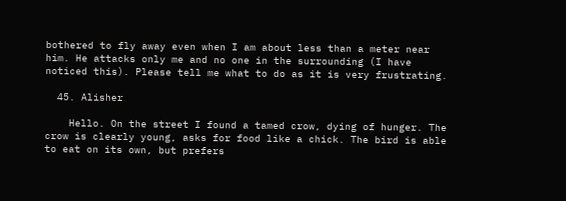bothered to fly away even when I am about less than a meter near him. He attacks only me and no one in the surrounding (I have noticed this). Please tell me what to do as it is very frustrating.

  45. Alisher

    Hello. On the street I found a tamed crow, dying of hunger. The crow is clearly young, asks for food like a chick. The bird is able to eat on its own, but prefers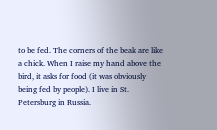to be fed. The corners of the beak are like a chick. When I raise my hand above the bird, it asks for food (it was obviously being fed by people). I live in St. Petersburg in Russia.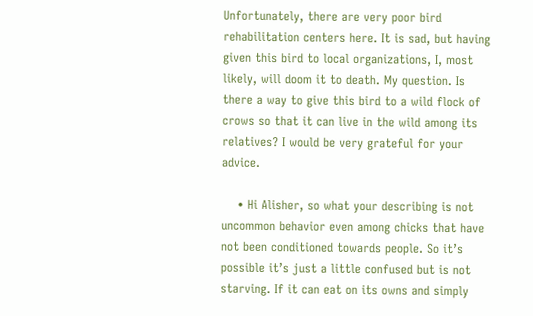Unfortunately, there are very poor bird rehabilitation centers here. It is sad, but having given this bird to local organizations, I, most likely, will doom it to death. My question. Is there a way to give this bird to a wild flock of crows so that it can live in the wild among its relatives? I would be very grateful for your advice.

    • Hi Alisher, so what your describing is not uncommon behavior even among chicks that have not been conditioned towards people. So it’s possible it’s just a little confused but is not starving. If it can eat on its owns and simply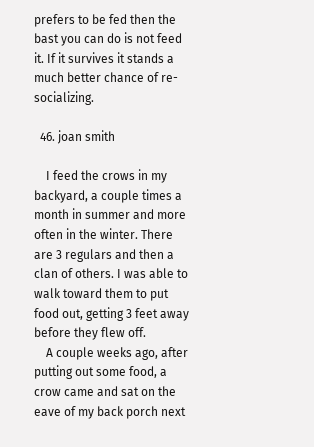prefers to be fed then the bast you can do is not feed it. If it survives it stands a much better chance of re-socializing.

  46. joan smith

    I feed the crows in my backyard, a couple times a month in summer and more often in the winter. There are 3 regulars and then a clan of others. I was able to walk toward them to put food out, getting 3 feet away before they flew off.
    A couple weeks ago, after putting out some food, a crow came and sat on the eave of my back porch next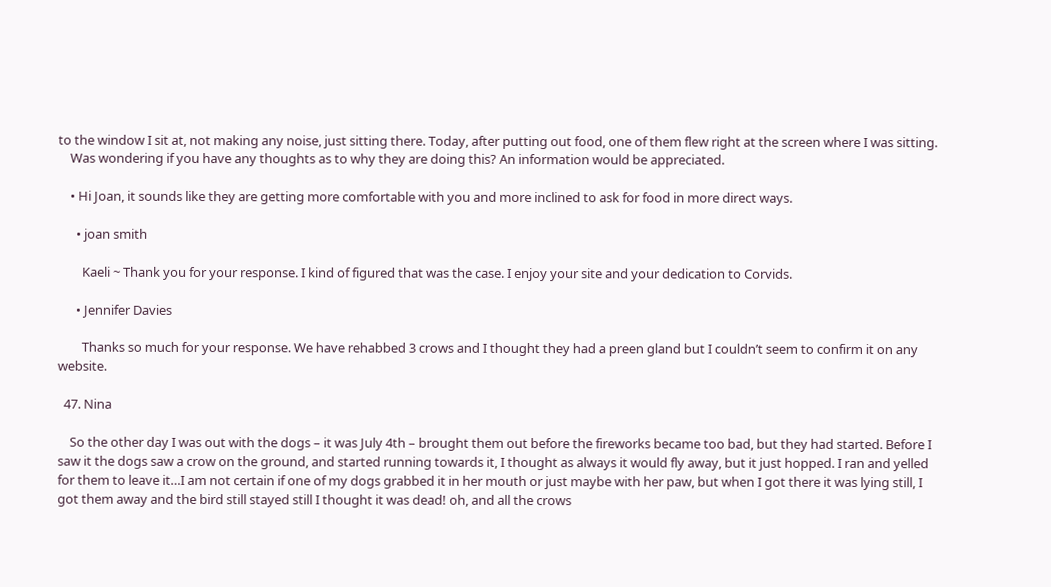to the window I sit at, not making any noise, just sitting there. Today, after putting out food, one of them flew right at the screen where I was sitting.
    Was wondering if you have any thoughts as to why they are doing this? An information would be appreciated.

    • Hi Joan, it sounds like they are getting more comfortable with you and more inclined to ask for food in more direct ways.

      • joan smith

        Kaeli ~ Thank you for your response. I kind of figured that was the case. I enjoy your site and your dedication to Corvids.

      • Jennifer Davies

        Thanks so much for your response. We have rehabbed 3 crows and I thought they had a preen gland but I couldn’t seem to confirm it on any website.

  47. Nina

    So the other day I was out with the dogs – it was July 4th – brought them out before the fireworks became too bad, but they had started. Before I saw it the dogs saw a crow on the ground, and started running towards it, I thought as always it would fly away, but it just hopped. I ran and yelled for them to leave it…I am not certain if one of my dogs grabbed it in her mouth or just maybe with her paw, but when I got there it was lying still, I got them away and the bird still stayed still I thought it was dead! oh, and all the crows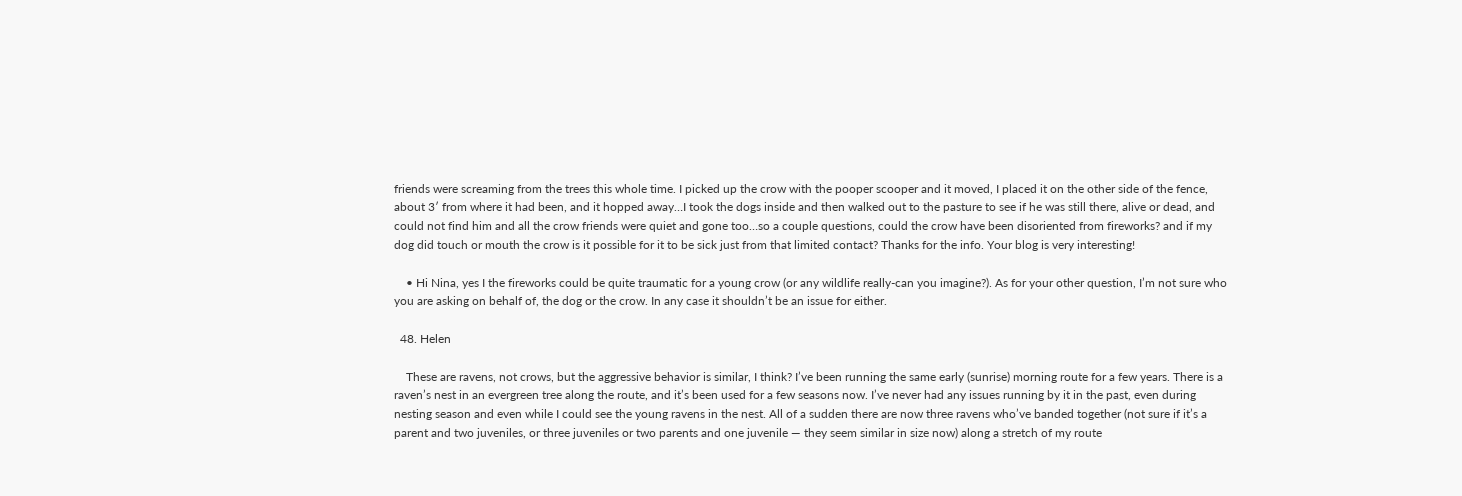friends were screaming from the trees this whole time. I picked up the crow with the pooper scooper and it moved, I placed it on the other side of the fence, about 3′ from where it had been, and it hopped away…I took the dogs inside and then walked out to the pasture to see if he was still there, alive or dead, and could not find him and all the crow friends were quiet and gone too…so a couple questions, could the crow have been disoriented from fireworks? and if my dog did touch or mouth the crow is it possible for it to be sick just from that limited contact? Thanks for the info. Your blog is very interesting!

    • Hi Nina, yes I the fireworks could be quite traumatic for a young crow (or any wildlife really-can you imagine?). As for your other question, I’m not sure who you are asking on behalf of, the dog or the crow. In any case it shouldn’t be an issue for either.

  48. Helen

    These are ravens, not crows, but the aggressive behavior is similar, I think? I’ve been running the same early (sunrise) morning route for a few years. There is a raven’s nest in an evergreen tree along the route, and it’s been used for a few seasons now. I’ve never had any issues running by it in the past, even during nesting season and even while I could see the young ravens in the nest. All of a sudden there are now three ravens who’ve banded together (not sure if it’s a parent and two juveniles, or three juveniles or two parents and one juvenile — they seem similar in size now) along a stretch of my route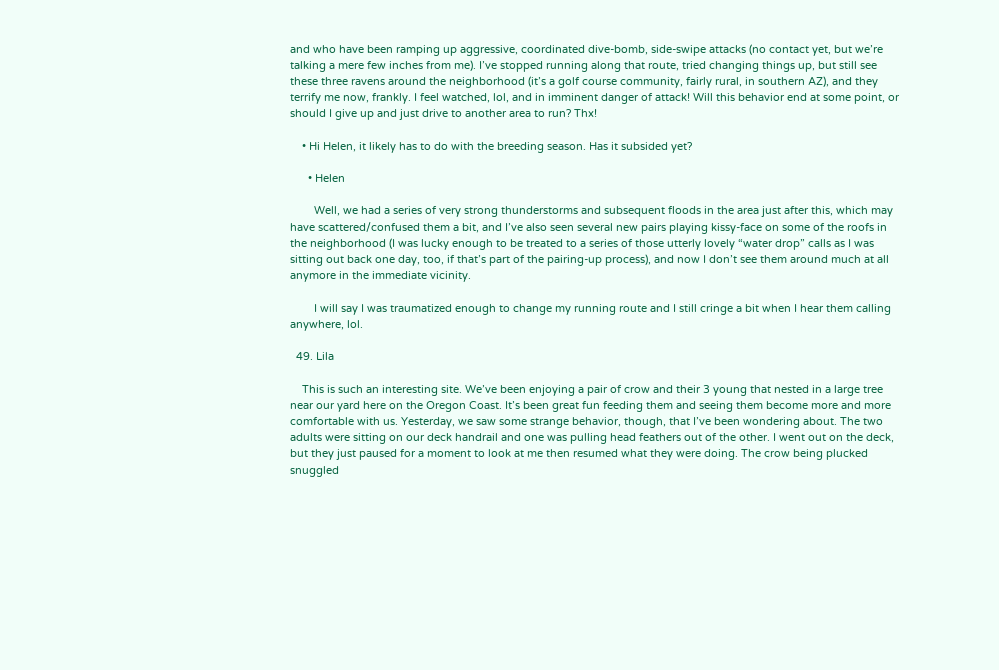and who have been ramping up aggressive, coordinated dive-bomb, side-swipe attacks (no contact yet, but we’re talking a mere few inches from me). I’ve stopped running along that route, tried changing things up, but still see these three ravens around the neighborhood (it’s a golf course community, fairly rural, in southern AZ), and they terrify me now, frankly. I feel watched, lol, and in imminent danger of attack! Will this behavior end at some point, or should I give up and just drive to another area to run? Thx!

    • Hi Helen, it likely has to do with the breeding season. Has it subsided yet?

      • Helen

        Well, we had a series of very strong thunderstorms and subsequent floods in the area just after this, which may have scattered/confused them a bit, and I’ve also seen several new pairs playing kissy-face on some of the roofs in the neighborhood (I was lucky enough to be treated to a series of those utterly lovely “water drop” calls as I was sitting out back one day, too, if that’s part of the pairing-up process), and now I don’t see them around much at all anymore in the immediate vicinity.

        I will say I was traumatized enough to change my running route and I still cringe a bit when I hear them calling anywhere, lol.

  49. Lila

    This is such an interesting site. We’ve been enjoying a pair of crow and their 3 young that nested in a large tree near our yard here on the Oregon Coast. It’s been great fun feeding them and seeing them become more and more comfortable with us. Yesterday, we saw some strange behavior, though, that I’ve been wondering about. The two adults were sitting on our deck handrail and one was pulling head feathers out of the other. I went out on the deck, but they just paused for a moment to look at me then resumed what they were doing. The crow being plucked snuggled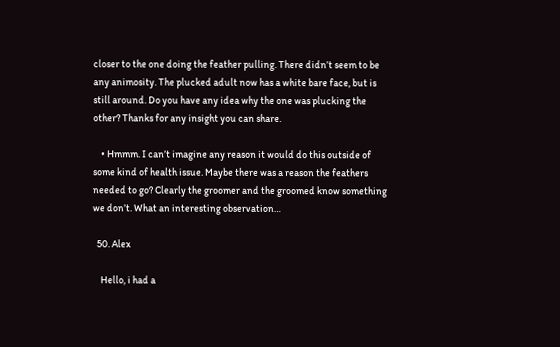closer to the one doing the feather pulling. There didn’t seem to be any animosity. The plucked adult now has a white bare face, but is still around. Do you have any idea why the one was plucking the other? Thanks for any insight you can share.

    • Hmmm. I can’t imagine any reason it would do this outside of some kind of health issue. Maybe there was a reason the feathers needed to go? Clearly the groomer and the groomed know something we don’t. What an interesting observation…

  50. Alex

    Hello, i had a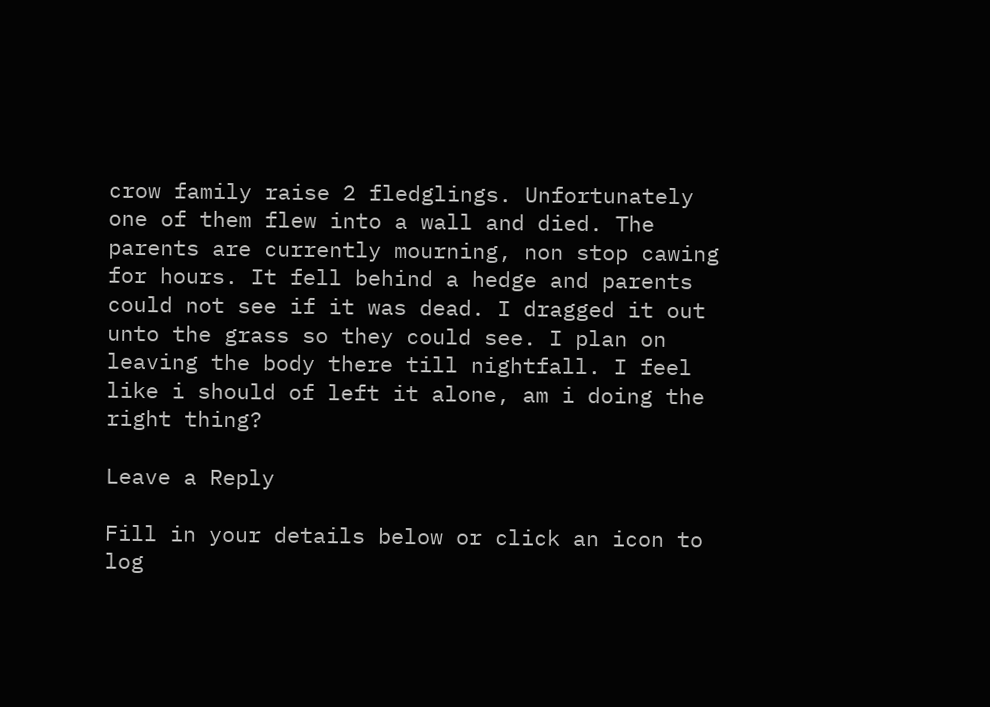crow family raise 2 fledglings. Unfortunately one of them flew into a wall and died. The parents are currently mourning, non stop cawing for hours. It fell behind a hedge and parents could not see if it was dead. I dragged it out unto the grass so they could see. I plan on leaving the body there till nightfall. I feel like i should of left it alone, am i doing the right thing?

Leave a Reply

Fill in your details below or click an icon to log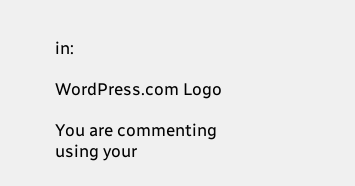in:

WordPress.com Logo

You are commenting using your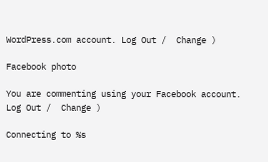WordPress.com account. Log Out /  Change )

Facebook photo

You are commenting using your Facebook account. Log Out /  Change )

Connecting to %s